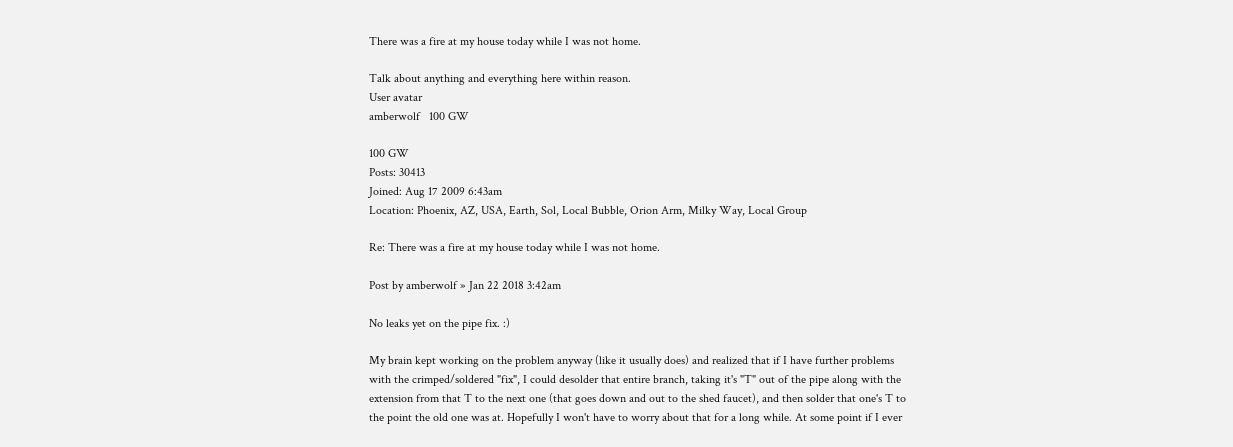There was a fire at my house today while I was not home.

Talk about anything and everything here within reason.
User avatar
amberwolf   100 GW

100 GW
Posts: 30413
Joined: Aug 17 2009 6:43am
Location: Phoenix, AZ, USA, Earth, Sol, Local Bubble, Orion Arm, Milky Way, Local Group

Re: There was a fire at my house today while I was not home.

Post by amberwolf » Jan 22 2018 3:42am

No leaks yet on the pipe fix. :)

My brain kept working on the problem anyway (like it usually does) and realized that if I have further problems with the crimped/soldered "fix", I could desolder that entire branch, taking it's "T" out of the pipe along with the extension from that T to the next one (that goes down and out to the shed faucet), and then solder that one's T to the point the old one was at. Hopefully I won't have to worry about that for a long while. At some point if I ever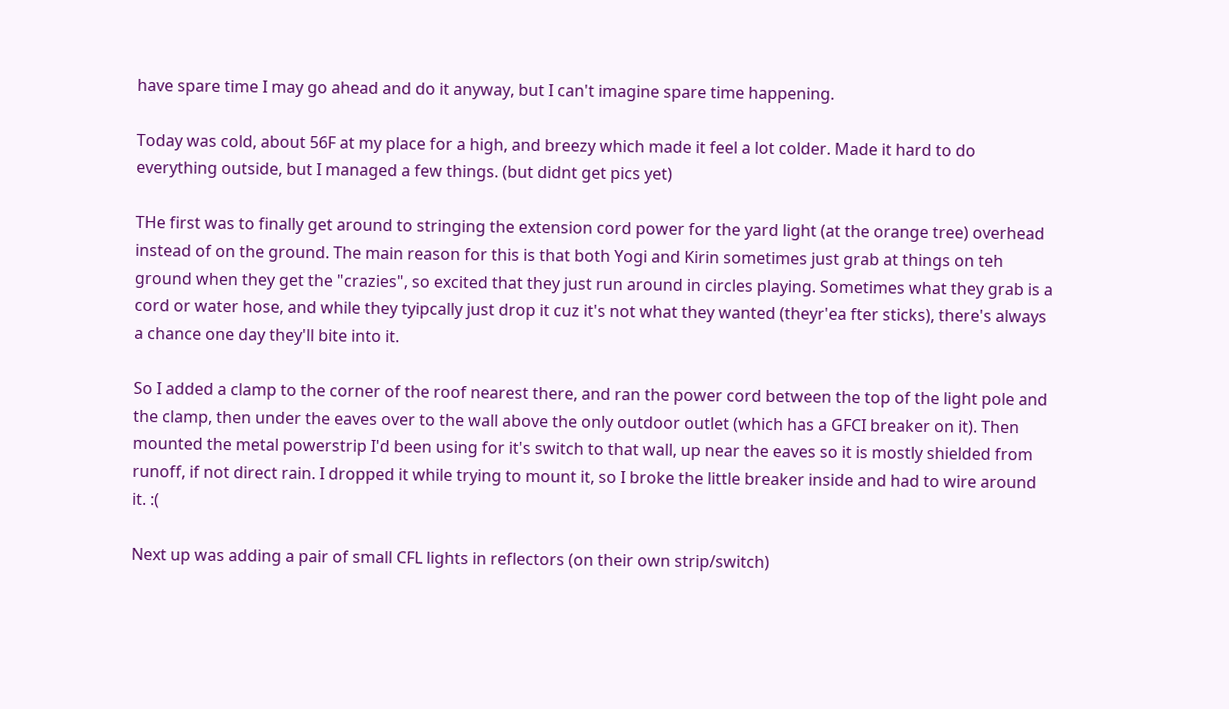have spare time I may go ahead and do it anyway, but I can't imagine spare time happening.

Today was cold, about 56F at my place for a high, and breezy which made it feel a lot colder. Made it hard to do everything outside, but I managed a few things. (but didnt get pics yet)

THe first was to finally get around to stringing the extension cord power for the yard light (at the orange tree) overhead instead of on the ground. The main reason for this is that both Yogi and Kirin sometimes just grab at things on teh ground when they get the "crazies", so excited that they just run around in circles playing. Sometimes what they grab is a cord or water hose, and while they tyipcally just drop it cuz it's not what they wanted (theyr'ea fter sticks), there's always a chance one day they'll bite into it.

So I added a clamp to the corner of the roof nearest there, and ran the power cord between the top of the light pole and the clamp, then under the eaves over to the wall above the only outdoor outlet (which has a GFCI breaker on it). Then mounted the metal powerstrip I'd been using for it's switch to that wall, up near the eaves so it is mostly shielded from runoff, if not direct rain. I dropped it while trying to mount it, so I broke the little breaker inside and had to wire around it. :(

Next up was adding a pair of small CFL lights in reflectors (on their own strip/switch)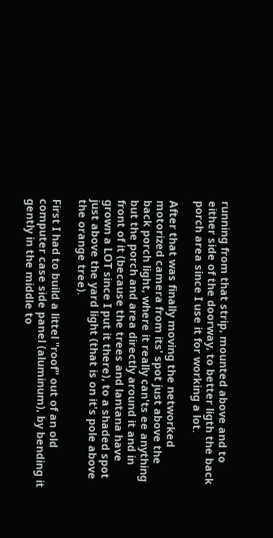running from that strip, mounted above and to either side of the doorway, to better ligth the back porch area since I use it for working a lot.

After that was finally moving the networked motorized camera from its' spot just above the back porch light, where it really can'ts ee anything but the porch and area directly around it and in front of it (because the trees and lantana have grown a LOT since I put it there), to a shaded spot just above the yard light (that is on it's pole above the orange tree).

First I had to build a littel "roof" out of an old computer case side panel (aluminum), by bending it gently in the middle to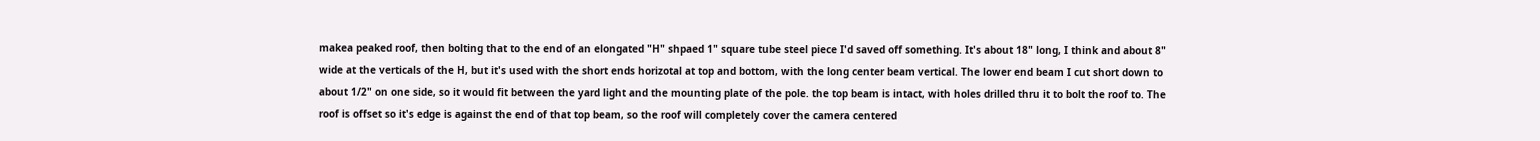makea peaked roof, then bolting that to the end of an elongated "H" shpaed 1" square tube steel piece I'd saved off something. It's about 18" long, I think and about 8" wide at the verticals of the H, but it's used with the short ends horizotal at top and bottom, with the long center beam vertical. The lower end beam I cut short down to about 1/2" on one side, so it would fit between the yard light and the mounting plate of the pole. the top beam is intact, with holes drilled thru it to bolt the roof to. The roof is offset so it's edge is against the end of that top beam, so the roof will completely cover the camera centered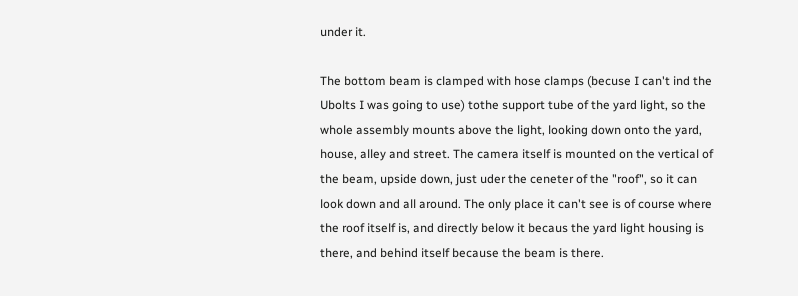under it.

The bottom beam is clamped with hose clamps (becuse I can't ind the Ubolts I was going to use) tothe support tube of the yard light, so the whole assembly mounts above the light, looking down onto the yard, house, alley and street. The camera itself is mounted on the vertical of the beam, upside down, just uder the ceneter of the "roof", so it can look down and all around. The only place it can't see is of course where the roof itself is, and directly below it becaus the yard light housing is there, and behind itself because the beam is there.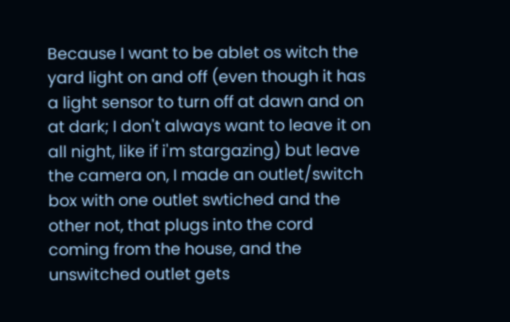Because I want to be ablet os witch the yard light on and off (even though it has a light sensor to turn off at dawn and on at dark; I don't always want to leave it on all night, like if i'm stargazing) but leave the camera on, I made an outlet/switch box with one outlet swtiched and the other not, that plugs into the cord coming from the house, and the unswitched outlet gets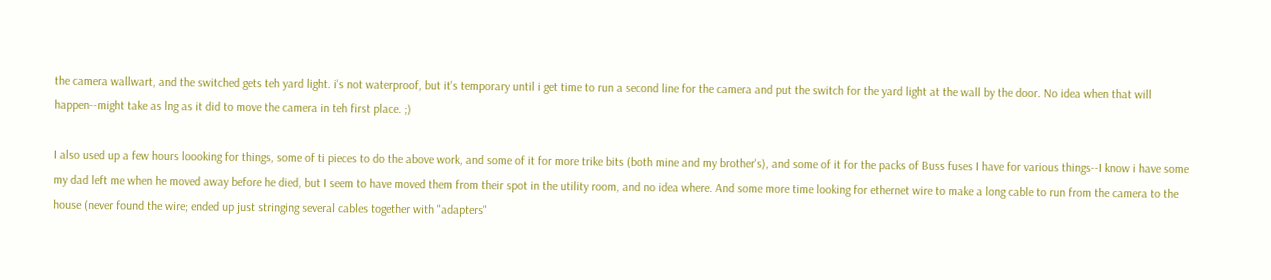the camera wallwart, and the switched gets teh yard light. i's not waterproof, but it's temporary until i get time to run a second line for the camera and put the switch for the yard light at the wall by the door. No idea when that will happen--might take as lng as it did to move the camera in teh first place. ;)

I also used up a few hours loooking for things, some of ti pieces to do the above work, and some of it for more trike bits (both mine and my brother's), and some of it for the packs of Buss fuses I have for various things--I know i have some my dad left me when he moved away before he died, but I seem to have moved them from their spot in the utility room, and no idea where. And some more time looking for ethernet wire to make a long cable to run from the camera to the house (never found the wire; ended up just stringing several cables together with "adapters"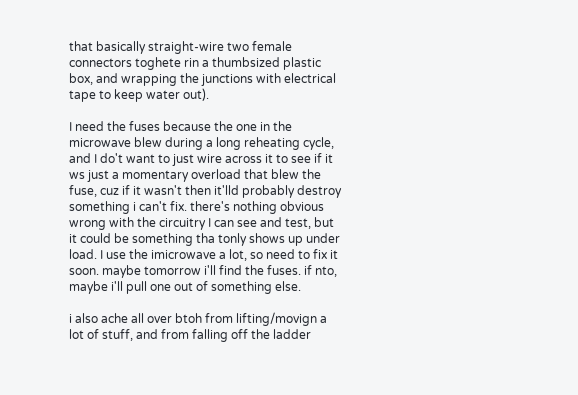that basically straight-wire two female connectors toghete rin a thumbsized plastic box, and wrapping the junctions with electrical tape to keep water out).

I need the fuses because the one in the microwave blew during a long reheating cycle, and I do't want to just wire across it to see if it ws just a momentary overload that blew the fuse, cuz if it wasn't then it'lld probably destroy something i can't fix. there's nothing obvious wrong with the circuitry I can see and test, but it could be something tha tonly shows up under load. I use the imicrowave a lot, so need to fix it soon. maybe tomorrow i'll find the fuses. if nto, maybe i'll pull one out of something else.

i also ache all over btoh from lifting/movign a lot of stuff, and from falling off the ladder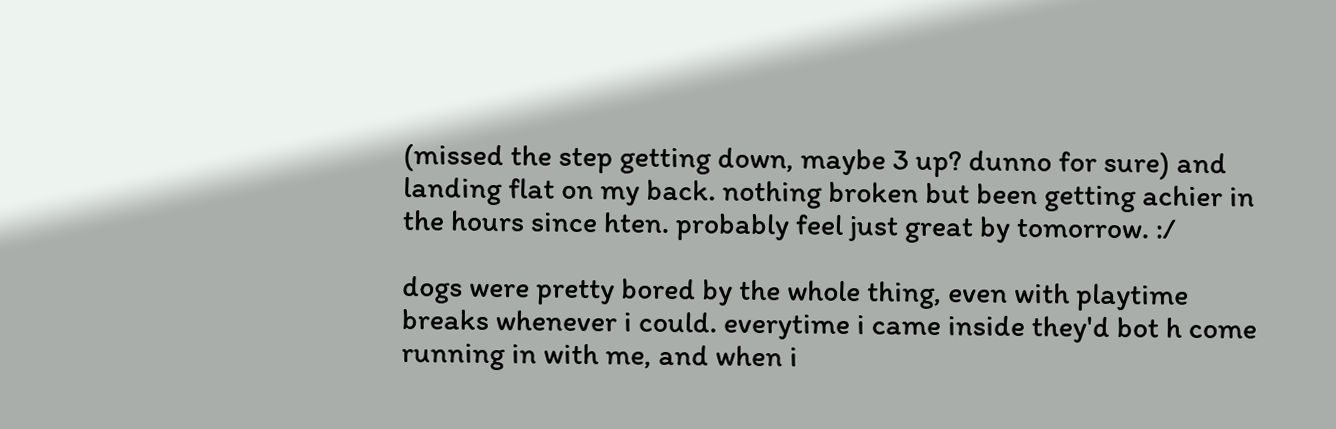(missed the step getting down, maybe 3 up? dunno for sure) and landing flat on my back. nothing broken but been getting achier in the hours since hten. probably feel just great by tomorrow. :/

dogs were pretty bored by the whole thing, even with playtime breaks whenever i could. everytime i came inside they'd bot h come running in with me, and when i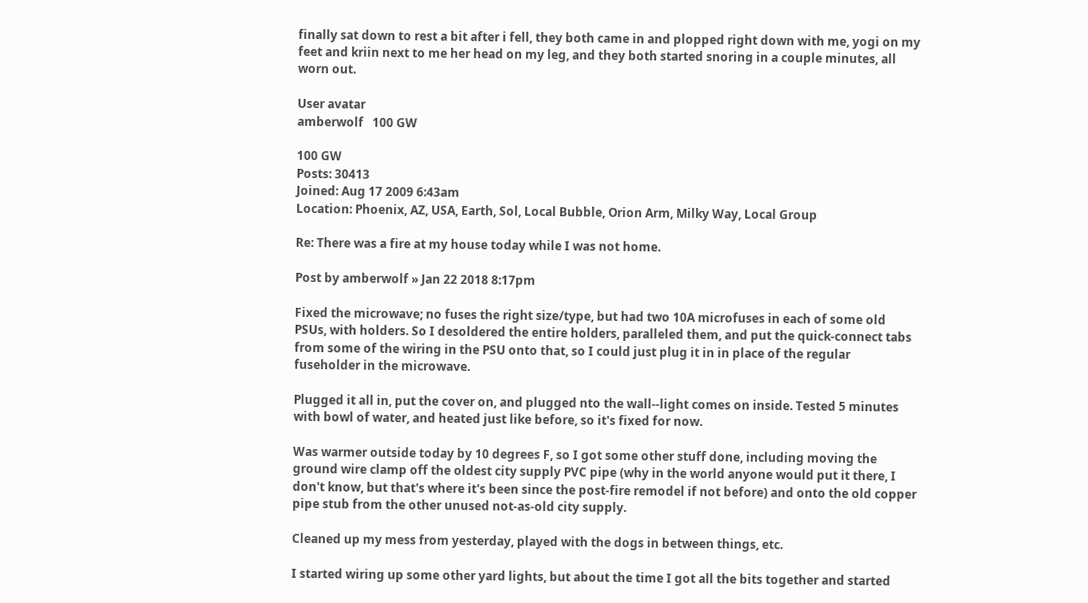finally sat down to rest a bit after i fell, they both came in and plopped right down with me, yogi on my feet and kriin next to me her head on my leg, and they both started snoring in a couple minutes, all worn out.

User avatar
amberwolf   100 GW

100 GW
Posts: 30413
Joined: Aug 17 2009 6:43am
Location: Phoenix, AZ, USA, Earth, Sol, Local Bubble, Orion Arm, Milky Way, Local Group

Re: There was a fire at my house today while I was not home.

Post by amberwolf » Jan 22 2018 8:17pm

Fixed the microwave; no fuses the right size/type, but had two 10A microfuses in each of some old PSUs, with holders. So I desoldered the entire holders, paralleled them, and put the quick-connect tabs from some of the wiring in the PSU onto that, so I could just plug it in in place of the regular fuseholder in the microwave.

Plugged it all in, put the cover on, and plugged nto the wall--light comes on inside. Tested 5 minutes with bowl of water, and heated just like before, so it's fixed for now.

Was warmer outside today by 10 degrees F, so I got some other stuff done, including moving the ground wire clamp off the oldest city supply PVC pipe (why in the world anyone would put it there, I don't know, but that's where it's been since the post-fire remodel if not before) and onto the old copper pipe stub from the other unused not-as-old city supply.

Cleaned up my mess from yesterday, played with the dogs in between things, etc.

I started wiring up some other yard lights, but about the time I got all the bits together and started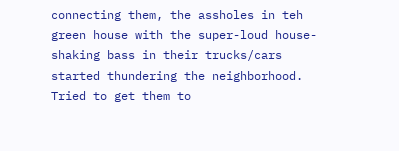connecting them, the assholes in teh green house with the super-loud house-shaking bass in their trucks/cars started thundering the neighborhood. Tried to get them to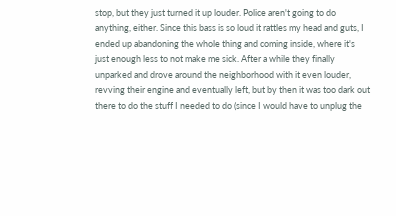stop, but they just turned it up louder. Police aren't going to do anything, either. Since this bass is so loud it rattles my head and guts, I ended up abandoning the whole thing and coming inside, where it's just enough less to not make me sick. After a while they finally unparked and drove around the neighborhood with it even louder, revving their engine and eventually left, but by then it was too dark out there to do the stuff I needed to do (since I would have to unplug the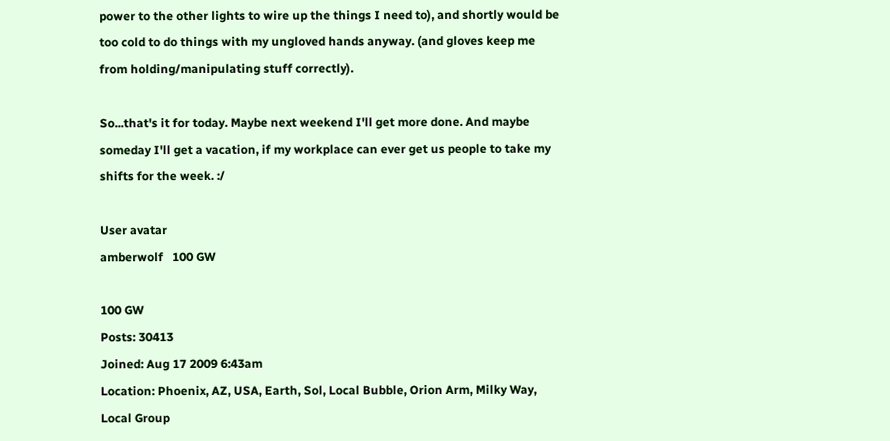power to the other lights to wire up the things I need to), and shortly would be too cold to do things with my ungloved hands anyway. (and gloves keep me from holding/manipulating stuff correctly).

So...that's it for today. Maybe next weekend I'll get more done. And maybe someday I'll get a vacation, if my workplace can ever get us people to take my shifts for the week. :/

User avatar
amberwolf   100 GW

100 GW
Posts: 30413
Joined: Aug 17 2009 6:43am
Location: Phoenix, AZ, USA, Earth, Sol, Local Bubble, Orion Arm, Milky Way, Local Group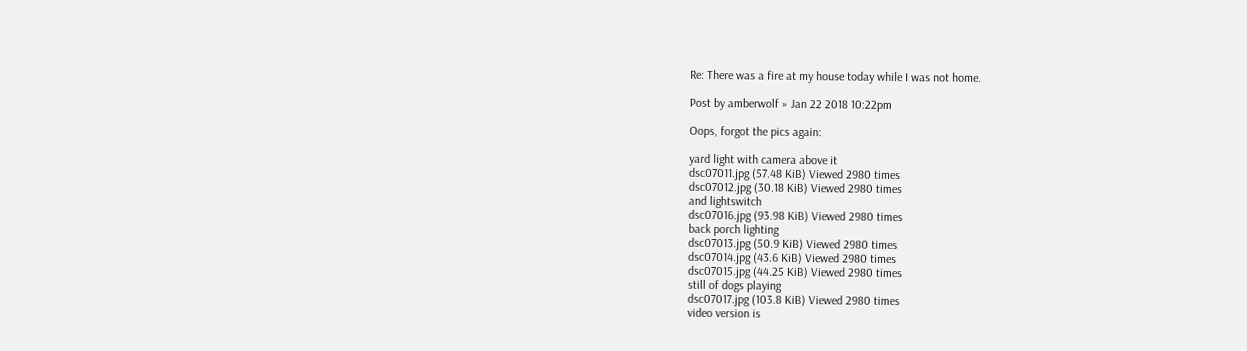Re: There was a fire at my house today while I was not home.

Post by amberwolf » Jan 22 2018 10:22pm

Oops, forgot the pics again:

yard light with camera above it
dsc07011.jpg (57.48 KiB) Viewed 2980 times
dsc07012.jpg (30.18 KiB) Viewed 2980 times
and lightswitch
dsc07016.jpg (93.98 KiB) Viewed 2980 times
back porch lighting
dsc07013.jpg (50.9 KiB) Viewed 2980 times
dsc07014.jpg (43.6 KiB) Viewed 2980 times
dsc07015.jpg (44.25 KiB) Viewed 2980 times
still of dogs playing
dsc07017.jpg (103.8 KiB) Viewed 2980 times
video version is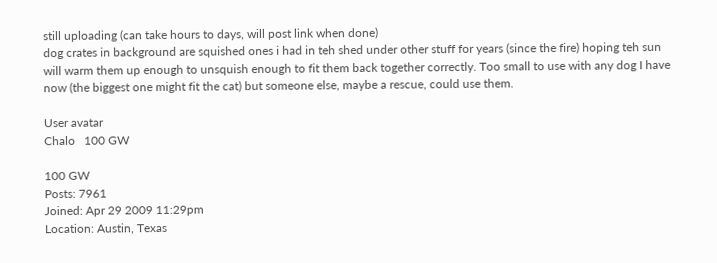still uploading (can take hours to days, will post link when done)
dog crates in background are squished ones i had in teh shed under other stuff for years (since the fire) hoping teh sun will warm them up enough to unsquish enough to fit them back together correctly. Too small to use with any dog I have now (the biggest one might fit the cat) but someone else, maybe a rescue, could use them.

User avatar
Chalo   100 GW

100 GW
Posts: 7961
Joined: Apr 29 2009 11:29pm
Location: Austin, Texas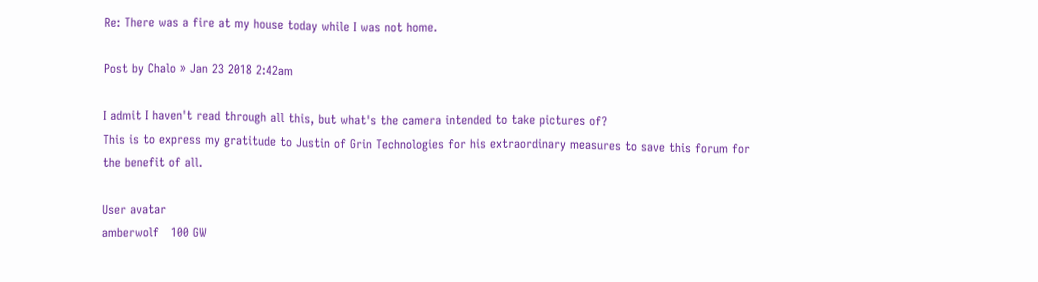Re: There was a fire at my house today while I was not home.

Post by Chalo » Jan 23 2018 2:42am

I admit I haven't read through all this, but what's the camera intended to take pictures of?
This is to express my gratitude to Justin of Grin Technologies for his extraordinary measures to save this forum for the benefit of all.

User avatar
amberwolf   100 GW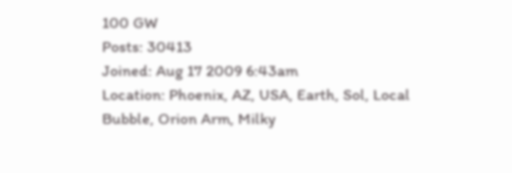100 GW
Posts: 30413
Joined: Aug 17 2009 6:43am
Location: Phoenix, AZ, USA, Earth, Sol, Local Bubble, Orion Arm, Milky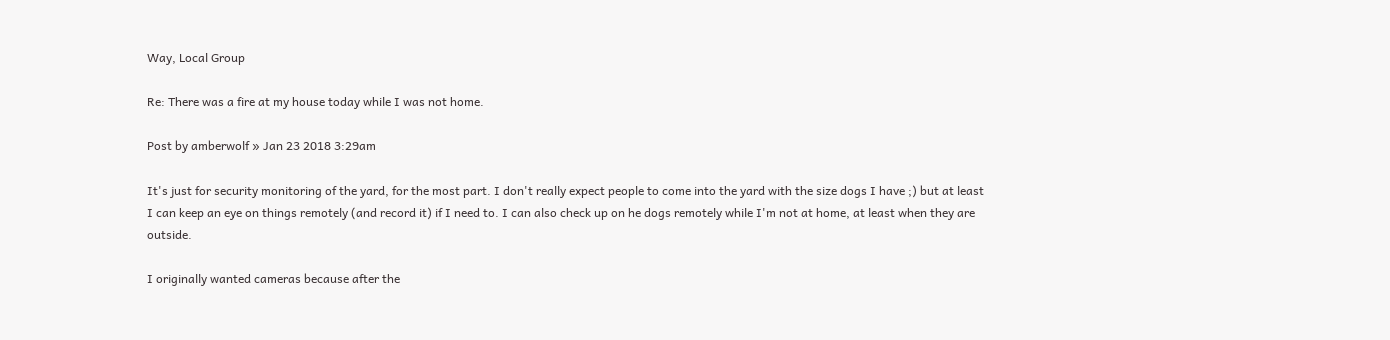Way, Local Group

Re: There was a fire at my house today while I was not home.

Post by amberwolf » Jan 23 2018 3:29am

It's just for security monitoring of the yard, for the most part. I don't really expect people to come into the yard with the size dogs I have ;) but at least I can keep an eye on things remotely (and record it) if I need to. I can also check up on he dogs remotely while I'm not at home, at least when they are outside.

I originally wanted cameras because after the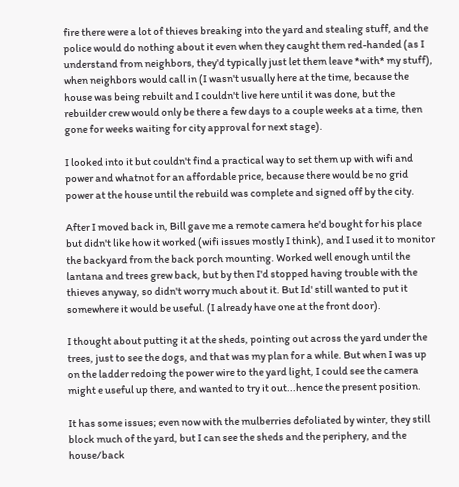fire there were a lot of thieves breaking into the yard and stealing stuff, and the police would do nothing about it even when they caught them red-handed (as I understand from neighbors, they'd typically just let them leave *with* my stuff), when neighbors would call in (I wasn't usually here at the time, because the house was being rebuilt and I couldn't live here until it was done, but the rebuilder crew would only be there a few days to a couple weeks at a time, then gone for weeks waiting for city approval for next stage).

I looked into it but couldn't find a practical way to set them up with wifi and power and whatnot for an affordable price, because there would be no grid power at the house until the rebuild was complete and signed off by the city.

After I moved back in, Bill gave me a remote camera he'd bought for his place but didn't like how it worked (wifi issues mostly I think), and I used it to monitor the backyard from the back porch mounting. Worked well enough until the lantana and trees grew back, but by then I'd stopped having trouble with the thieves anyway, so didn't worry much about it. But Id' still wanted to put it somewhere it would be useful. (I already have one at the front door).

I thought about putting it at the sheds, pointing out across the yard under the trees, just to see the dogs, and that was my plan for a while. But when I was up on the ladder redoing the power wire to the yard light, I could see the camera might e useful up there, and wanted to try it out...hence the present position.

It has some issues; even now with the mulberries defoliated by winter, they still block much of the yard, but I can see the sheds and the periphery, and the house/back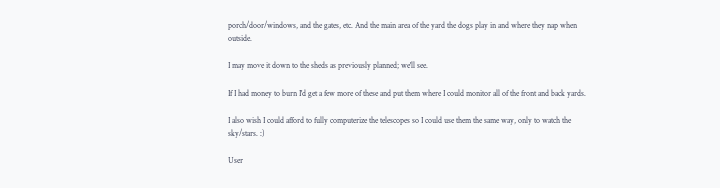porch/door/windows, and the gates, etc. And the main area of the yard the dogs play in and where they nap when outside.

I may move it down to the sheds as previously planned; we'll see.

If I had money to burn I'd get a few more of these and put them where I could monitor all of the front and back yards.

I also wish I could afford to fully computerize the telescopes so I could use them the same way, only to watch the sky/stars. :)

User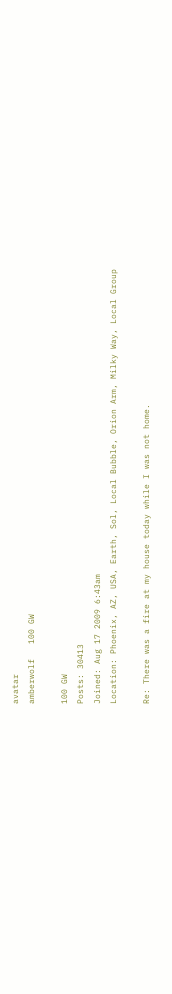avatar
amberwolf   100 GW

100 GW
Posts: 30413
Joined: Aug 17 2009 6:43am
Location: Phoenix, AZ, USA, Earth, Sol, Local Bubble, Orion Arm, Milky Way, Local Group

Re: There was a fire at my house today while I was not home.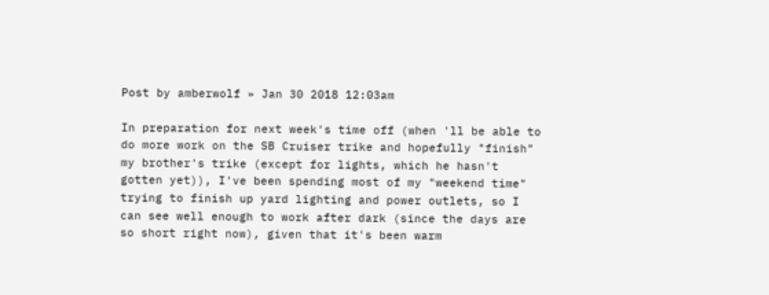Post by amberwolf » Jan 30 2018 12:03am

In preparation for next week's time off (when 'll be able to do more work on the SB Cruiser trike and hopefully "finish" my brother's trike (except for lights, which he hasn't gotten yet)), I've been spending most of my "weekend time" trying to finish up yard lighting and power outlets, so I can see well enough to work after dark (since the days are so short right now), given that it's been warm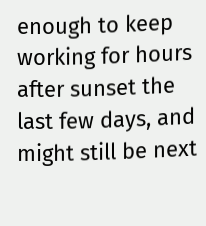enough to keep working for hours after sunset the last few days, and might still be next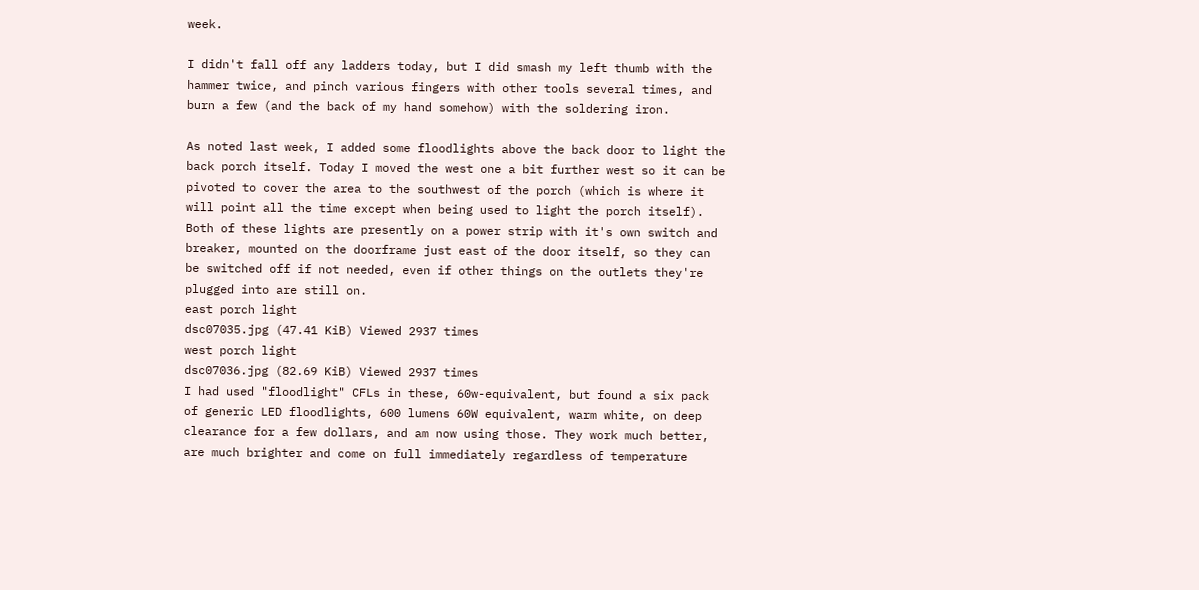week.

I didn't fall off any ladders today, but I did smash my left thumb with the hammer twice, and pinch various fingers with other tools several times, and burn a few (and the back of my hand somehow) with the soldering iron.

As noted last week, I added some floodlights above the back door to light the back porch itself. Today I moved the west one a bit further west so it can be pivoted to cover the area to the southwest of the porch (which is where it will point all the time except when being used to light the porch itself). Both of these lights are presently on a power strip with it's own switch and breaker, mounted on the doorframe just east of the door itself, so they can be switched off if not needed, even if other things on the outlets they're plugged into are still on.
east porch light
dsc07035.jpg (47.41 KiB) Viewed 2937 times
west porch light
dsc07036.jpg (82.69 KiB) Viewed 2937 times
I had used "floodlight" CFLs in these, 60w-equivalent, but found a six pack of generic LED floodlights, 600 lumens 60W equivalent, warm white, on deep clearance for a few dollars, and am now using those. They work much better, are much brighter and come on full immediately regardless of temperature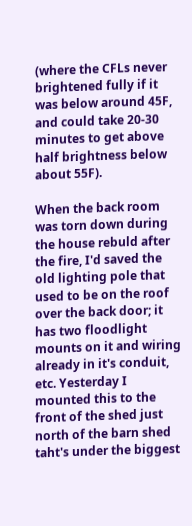(where the CFLs never brightened fully if it was below around 45F, and could take 20-30 minutes to get above half brightness below about 55F).

When the back room was torn down during the house rebuld after the fire, I'd saved the old lighting pole that used to be on the roof over the back door; it has two floodlight mounts on it and wiring already in it's conduit, etc. Yesterday I mounted this to the front of the shed just north of the barn shed taht's under the biggest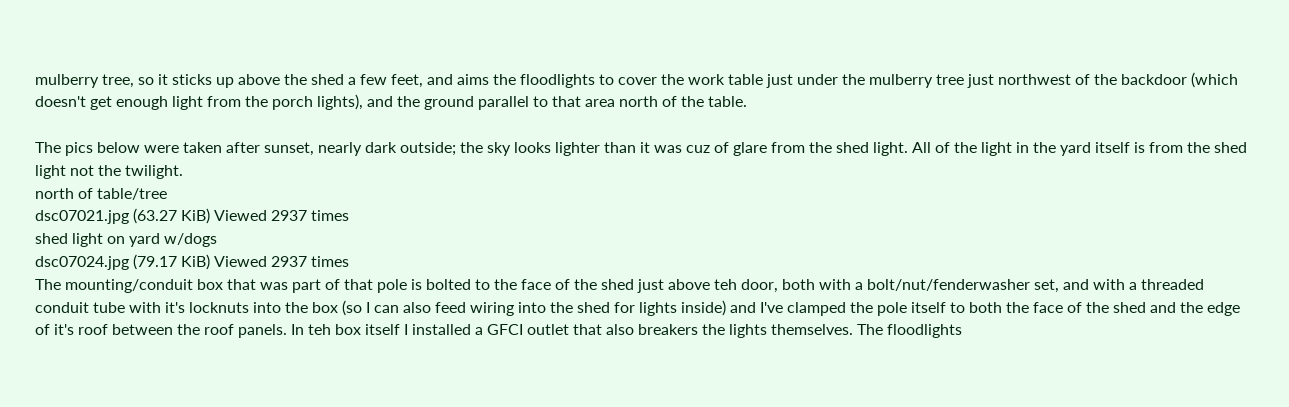mulberry tree, so it sticks up above the shed a few feet, and aims the floodlights to cover the work table just under the mulberry tree just northwest of the backdoor (which doesn't get enough light from the porch lights), and the ground parallel to that area north of the table.

The pics below were taken after sunset, nearly dark outside; the sky looks lighter than it was cuz of glare from the shed light. All of the light in the yard itself is from the shed light not the twilight.
north of table/tree
dsc07021.jpg (63.27 KiB) Viewed 2937 times
shed light on yard w/dogs
dsc07024.jpg (79.17 KiB) Viewed 2937 times
The mounting/conduit box that was part of that pole is bolted to the face of the shed just above teh door, both with a bolt/nut/fenderwasher set, and with a threaded conduit tube with it's locknuts into the box (so I can also feed wiring into the shed for lights inside) and I've clamped the pole itself to both the face of the shed and the edge of it's roof between the roof panels. In teh box itself I installed a GFCI outlet that also breakers the lights themselves. The floodlights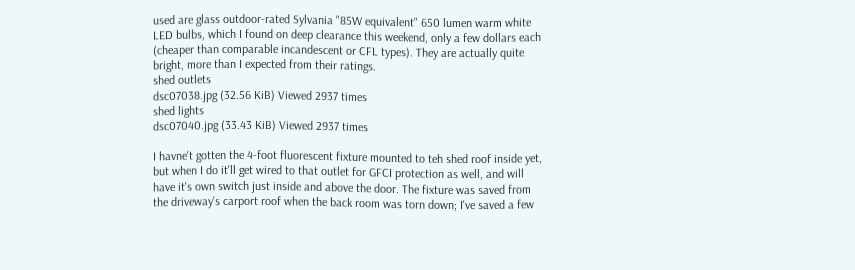used are glass outdoor-rated Sylvania "85W equivalent" 650 lumen warm white LED bulbs, which I found on deep clearance this weekend, only a few dollars each (cheaper than comparable incandescent or CFL types). They are actually quite bright, more than I expected from their ratings.
shed outlets
dsc07038.jpg (32.56 KiB) Viewed 2937 times
shed lights
dsc07040.jpg (33.43 KiB) Viewed 2937 times

I havne't gotten the 4-foot fluorescent fixture mounted to teh shed roof inside yet, but when I do it'll get wired to that outlet for GFCI protection as well, and will have it's own switch just inside and above the door. The fixture was saved from the driveway's carport roof when the back room was torn down; I've saved a few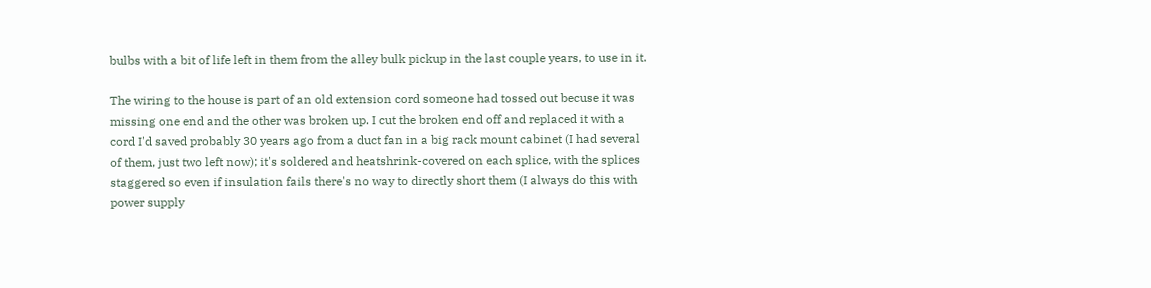bulbs with a bit of life left in them from the alley bulk pickup in the last couple years, to use in it.

The wiring to the house is part of an old extension cord someone had tossed out becuse it was missing one end and the other was broken up. I cut the broken end off and replaced it with a cord I'd saved probably 30 years ago from a duct fan in a big rack mount cabinet (I had several of them, just two left now); it's soldered and heatshrink-covered on each splice, with the splices staggered so even if insulation fails there's no way to directly short them (I always do this with power supply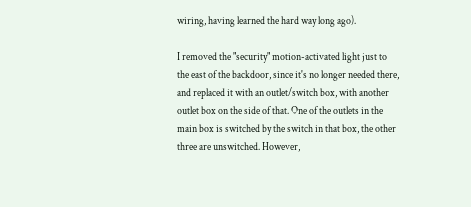wiring, having learned the hard way long ago).

I removed the "security" motion-activated light just to the east of the backdoor, since it's no longer needed there, and replaced it with an outlet/switch box, with another outlet box on the side of that. One of the outlets in the main box is switched by the switch in that box, the other three are unswitched. However,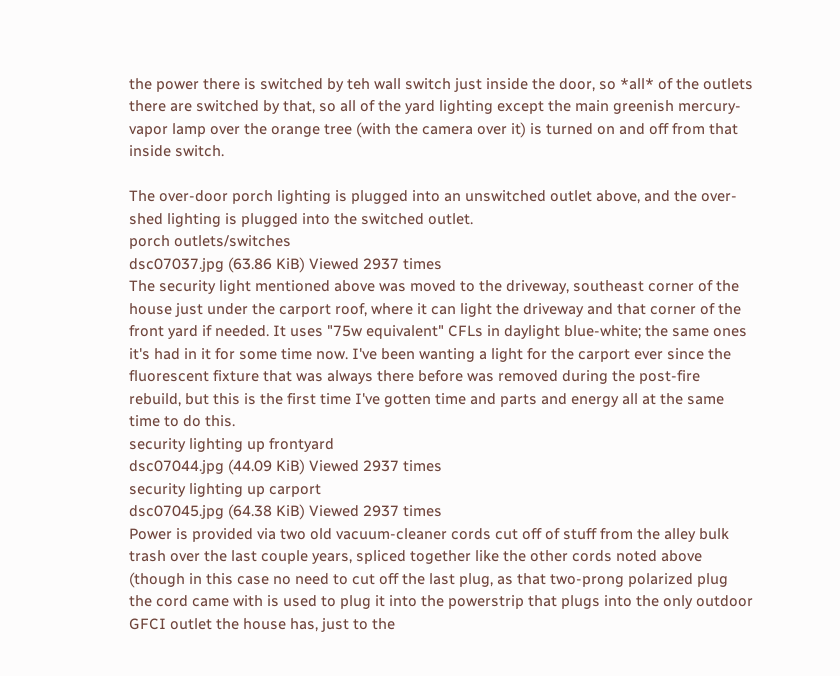the power there is switched by teh wall switch just inside the door, so *all* of the outlets there are switched by that, so all of the yard lighting except the main greenish mercury-vapor lamp over the orange tree (with the camera over it) is turned on and off from that inside switch.

The over-door porch lighting is plugged into an unswitched outlet above, and the over-shed lighting is plugged into the switched outlet.
porch outlets/switches
dsc07037.jpg (63.86 KiB) Viewed 2937 times
The security light mentioned above was moved to the driveway, southeast corner of the house just under the carport roof, where it can light the driveway and that corner of the front yard if needed. It uses "75w equivalent" CFLs in daylight blue-white; the same ones it's had in it for some time now. I've been wanting a light for the carport ever since the fluorescent fixture that was always there before was removed during the post-fire rebuild, but this is the first time I've gotten time and parts and energy all at the same time to do this.
security lighting up frontyard
dsc07044.jpg (44.09 KiB) Viewed 2937 times
security lighting up carport
dsc07045.jpg (64.38 KiB) Viewed 2937 times
Power is provided via two old vacuum-cleaner cords cut off of stuff from the alley bulk trash over the last couple years, spliced together like the other cords noted above (though in this case no need to cut off the last plug, as that two-prong polarized plug the cord came with is used to plug it into the powerstrip that plugs into the only outdoor GFCI outlet the house has, just to the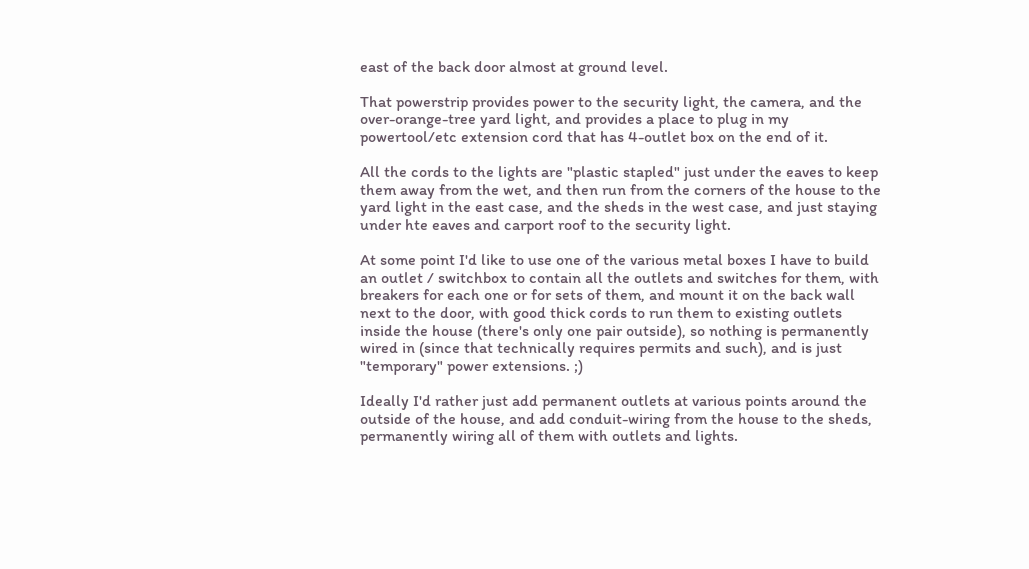east of the back door almost at ground level.

That powerstrip provides power to the security light, the camera, and the over-orange-tree yard light, and provides a place to plug in my powertool/etc extension cord that has 4-outlet box on the end of it.

All the cords to the lights are "plastic stapled" just under the eaves to keep them away from the wet, and then run from the corners of the house to the yard light in the east case, and the sheds in the west case, and just staying under hte eaves and carport roof to the security light.

At some point I'd like to use one of the various metal boxes I have to build an outlet / switchbox to contain all the outlets and switches for them, with breakers for each one or for sets of them, and mount it on the back wall next to the door, with good thick cords to run them to existing outlets inside the house (there's only one pair outside), so nothing is permanently wired in (since that technically requires permits and such), and is just "temporary" power extensions. ;)

Ideally I'd rather just add permanent outlets at various points around the outside of the house, and add conduit-wiring from the house to the sheds, permanently wiring all of them with outlets and lights.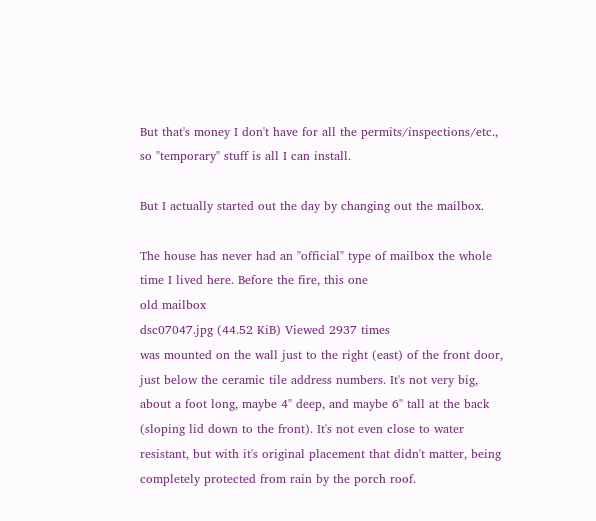But that's money I don't have for all the permits/inspections/etc., so "temporary" stuff is all I can install.

But I actually started out the day by changing out the mailbox.

The house has never had an "official" type of mailbox the whole time I lived here. Before the fire, this one
old mailbox
dsc07047.jpg (44.52 KiB) Viewed 2937 times
was mounted on the wall just to the right (east) of the front door, just below the ceramic tile address numbers. It's not very big, about a foot long, maybe 4" deep, and maybe 6" tall at the back (sloping lid down to the front). It's not even close to water resistant, but with it's original placement that didn't matter, being completely protected from rain by the porch roof.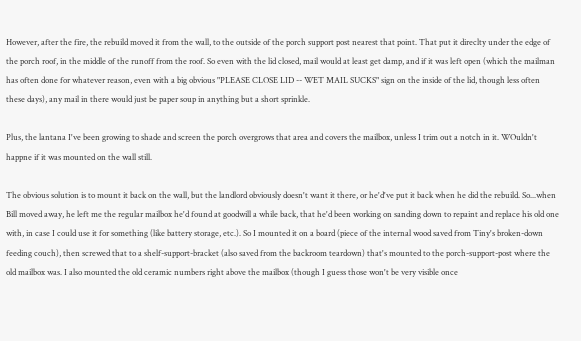However, after the fire, the rebuild moved it from the wall, to the outside of the porch support post nearest that point. That put it direclty under the edge of the porch roof, in the middle of the runoff from the roof. So even with the lid closed, mail would at least get damp, and if it was left open (which the mailman has often done for whatever reason, even with a big obvious "PLEASE CLOSE LID -- WET MAIL SUCKS" sign on the inside of the lid, though less often these days), any mail in there would just be paper soup in anything but a short sprinkle.

Plus, the lantana I've been growing to shade and screen the porch overgrows that area and covers the mailbox, unless I trim out a notch in it. WOuldn't happne if it was mounted on the wall still.

The obvious solution is to mount it back on the wall, but the landlord obviously doesn't want it there, or he'd've put it back when he did the rebuild. So...when Bill moved away, he left me the regular mailbox he'd found at goodwill a while back, that he'd been working on sanding down to repaint and replace his old one with, in case I could use it for something (like battery storage, etc.). So I mounted it on a board (piece of the internal wood saved from Tiny's broken-down feeding couch), then screwed that to a shelf-support-bracket (also saved from the backroom teardown) that's mounted to the porch-support-post where the old mailbox was. I also mounted the old ceramic numbers right above the mailbox (though I guess those won't be very visible once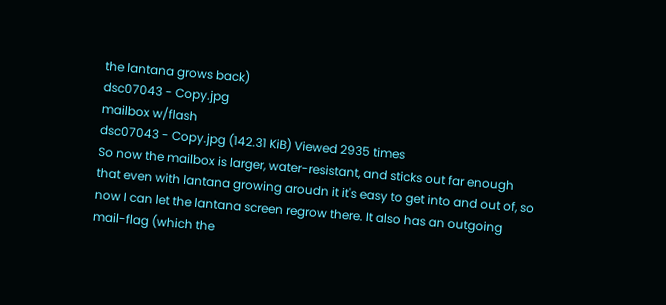the lantana grows back)
dsc07043 - Copy.jpg
mailbox w/flash
dsc07043 - Copy.jpg (142.31 KiB) Viewed 2935 times
So now the mailbox is larger, water-resistant, and sticks out far enough that even with lantana growing aroudn it it's easy to get into and out of, so now I can let the lantana screen regrow there. It also has an outgoing mail-flag (which the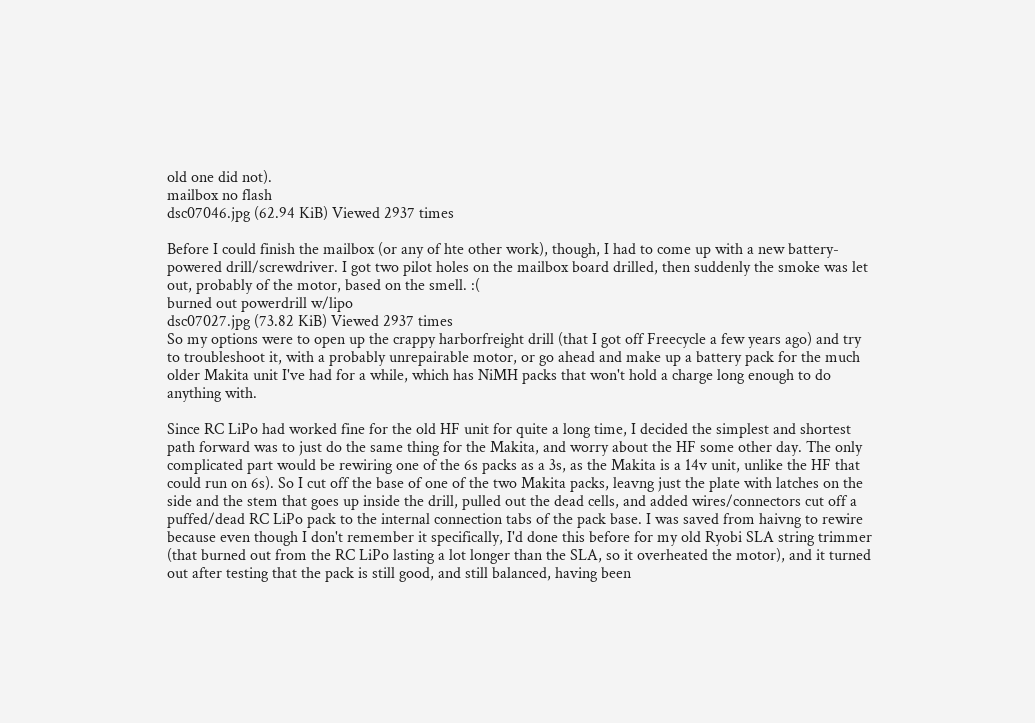old one did not).
mailbox no flash
dsc07046.jpg (62.94 KiB) Viewed 2937 times

Before I could finish the mailbox (or any of hte other work), though, I had to come up with a new battery-powered drill/screwdriver. I got two pilot holes on the mailbox board drilled, then suddenly the smoke was let out, probably of the motor, based on the smell. :(
burned out powerdrill w/lipo
dsc07027.jpg (73.82 KiB) Viewed 2937 times
So my options were to open up the crappy harborfreight drill (that I got off Freecycle a few years ago) and try to troubleshoot it, with a probably unrepairable motor, or go ahead and make up a battery pack for the much older Makita unit I've had for a while, which has NiMH packs that won't hold a charge long enough to do anything with.

Since RC LiPo had worked fine for the old HF unit for quite a long time, I decided the simplest and shortest path forward was to just do the same thing for the Makita, and worry about the HF some other day. The only complicated part would be rewiring one of the 6s packs as a 3s, as the Makita is a 14v unit, unlike the HF that could run on 6s). So I cut off the base of one of the two Makita packs, leavng just the plate with latches on the side and the stem that goes up inside the drill, pulled out the dead cells, and added wires/connectors cut off a puffed/dead RC LiPo pack to the internal connection tabs of the pack base. I was saved from haivng to rewire because even though I don't remember it specifically, I'd done this before for my old Ryobi SLA string trimmer (that burned out from the RC LiPo lasting a lot longer than the SLA, so it overheated the motor), and it turned out after testing that the pack is still good, and still balanced, having been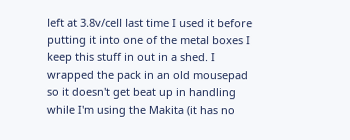left at 3.8v/cell last time I used it before putting it into one of the metal boxes I keep this stuff in out in a shed. I wrapped the pack in an old mousepad so it doesn't get beat up in handling while I'm using the Makita (it has no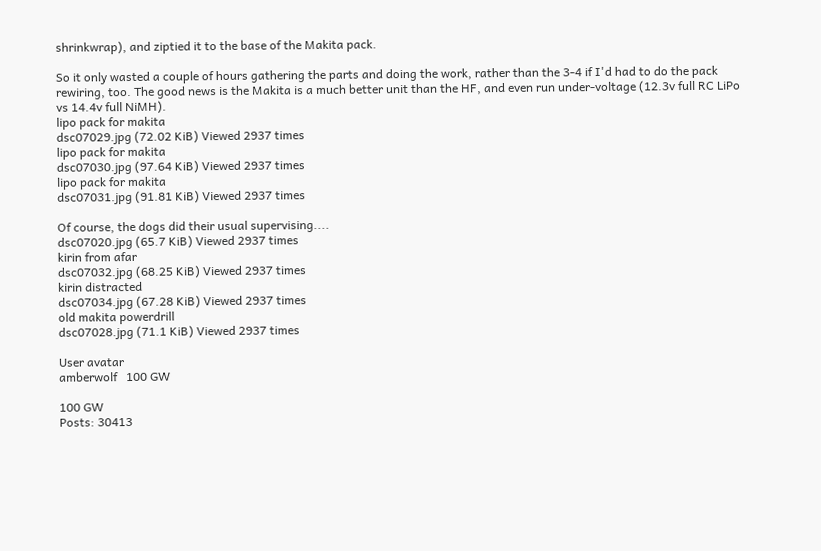shrinkwrap), and ziptied it to the base of the Makita pack.

So it only wasted a couple of hours gathering the parts and doing the work, rather than the 3-4 if I'd had to do the pack rewiring, too. The good news is the Makita is a much better unit than the HF, and even run under-voltage (12.3v full RC LiPo vs 14.4v full NiMH).
lipo pack for makita
dsc07029.jpg (72.02 KiB) Viewed 2937 times
lipo pack for makita
dsc07030.jpg (97.64 KiB) Viewed 2937 times
lipo pack for makita
dsc07031.jpg (91.81 KiB) Viewed 2937 times

Of course, the dogs did their usual supervising....
dsc07020.jpg (65.7 KiB) Viewed 2937 times
kirin from afar
dsc07032.jpg (68.25 KiB) Viewed 2937 times
kirin distracted
dsc07034.jpg (67.28 KiB) Viewed 2937 times
old makita powerdrill
dsc07028.jpg (71.1 KiB) Viewed 2937 times

User avatar
amberwolf   100 GW

100 GW
Posts: 30413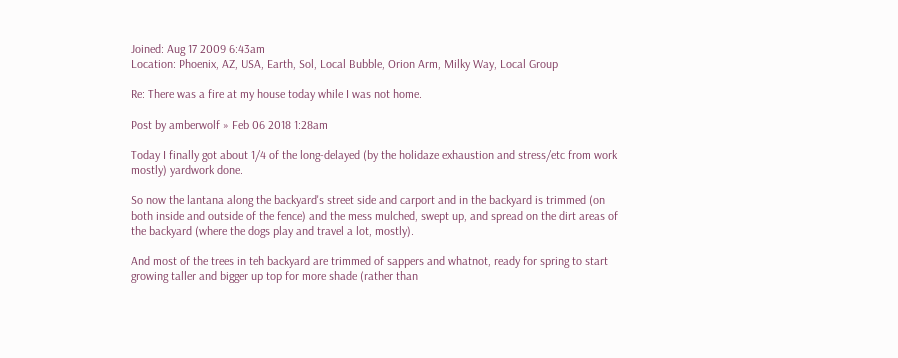Joined: Aug 17 2009 6:43am
Location: Phoenix, AZ, USA, Earth, Sol, Local Bubble, Orion Arm, Milky Way, Local Group

Re: There was a fire at my house today while I was not home.

Post by amberwolf » Feb 06 2018 1:28am

Today I finally got about 1/4 of the long-delayed (by the holidaze exhaustion and stress/etc from work mostly) yardwork done.

So now the lantana along the backyard's street side and carport and in the backyard is trimmed (on both inside and outside of the fence) and the mess mulched, swept up, and spread on the dirt areas of the backyard (where the dogs play and travel a lot, mostly).

And most of the trees in teh backyard are trimmed of sappers and whatnot, ready for spring to start growing taller and bigger up top for more shade (rather than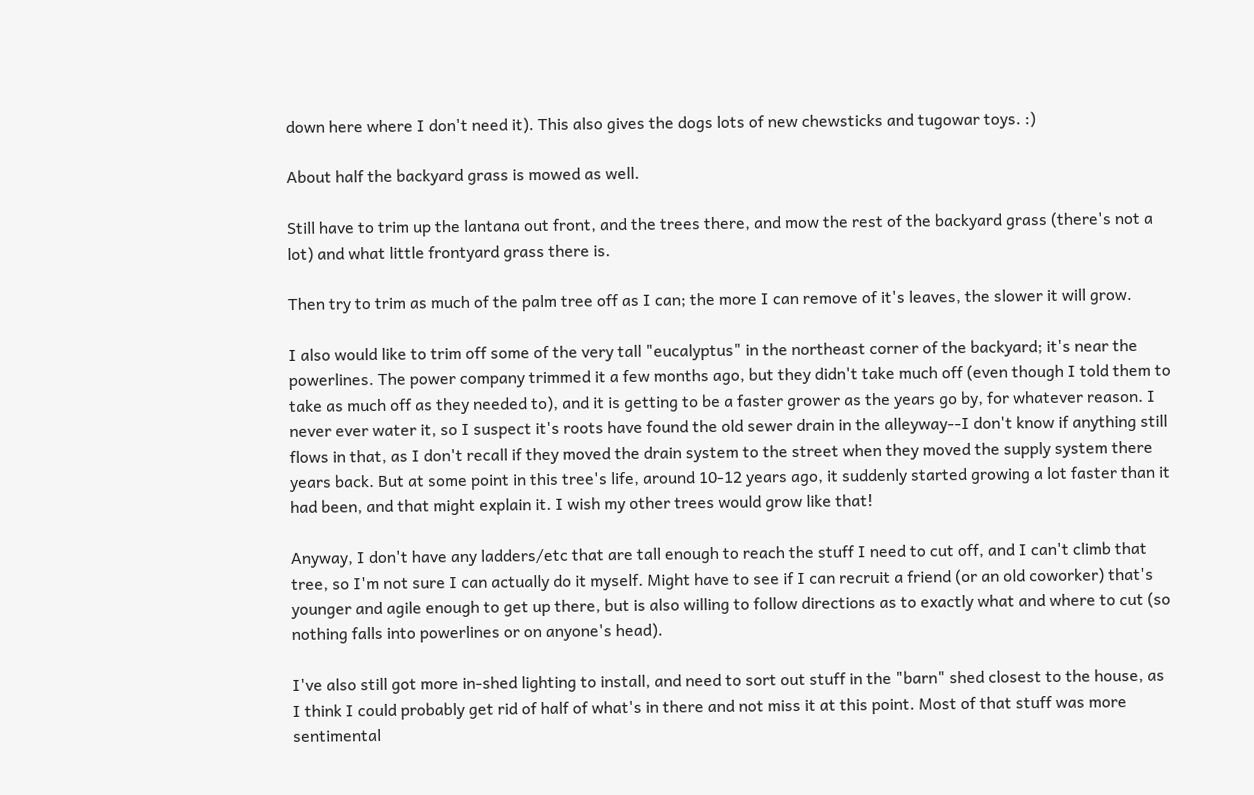down here where I don't need it). This also gives the dogs lots of new chewsticks and tugowar toys. :)

About half the backyard grass is mowed as well.

Still have to trim up the lantana out front, and the trees there, and mow the rest of the backyard grass (there's not a lot) and what little frontyard grass there is.

Then try to trim as much of the palm tree off as I can; the more I can remove of it's leaves, the slower it will grow.

I also would like to trim off some of the very tall "eucalyptus" in the northeast corner of the backyard; it's near the powerlines. The power company trimmed it a few months ago, but they didn't take much off (even though I told them to take as much off as they needed to), and it is getting to be a faster grower as the years go by, for whatever reason. I never ever water it, so I suspect it's roots have found the old sewer drain in the alleyway--I don't know if anything still flows in that, as I don't recall if they moved the drain system to the street when they moved the supply system there years back. But at some point in this tree's life, around 10-12 years ago, it suddenly started growing a lot faster than it had been, and that might explain it. I wish my other trees would grow like that!

Anyway, I don't have any ladders/etc that are tall enough to reach the stuff I need to cut off, and I can't climb that tree, so I'm not sure I can actually do it myself. Might have to see if I can recruit a friend (or an old coworker) that's younger and agile enough to get up there, but is also willing to follow directions as to exactly what and where to cut (so nothing falls into powerlines or on anyone's head).

I've also still got more in-shed lighting to install, and need to sort out stuff in the "barn" shed closest to the house, as I think I could probably get rid of half of what's in there and not miss it at this point. Most of that stuff was more sentimental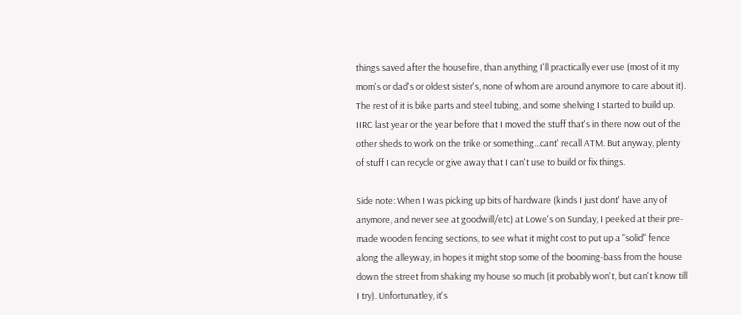things saved after the housefire, than anything I'll practically ever use (most of it my mom's or dad's or oldest sister's, none of whom are around anymore to care about it). The rest of it is bike parts and steel tubing, and some shelving I started to build up. IIRC last year or the year before that I moved the stuff that's in there now out of the other sheds to work on the trike or something...cant' recall ATM. But anyway, plenty of stuff I can recycle or give away that I can't use to build or fix things.

Side note: When I was picking up bits of hardware (kinds I just dont' have any of anymore, and never see at goodwill/etc) at Lowe's on Sunday, I peeked at their pre-made wooden fencing sections, to see what it might cost to put up a "solid" fence along the alleyway, in hopes it might stop some of the booming-bass from the house down the street from shaking my house so much (it probably won't, but can't know till I try). Unfortunatley, it's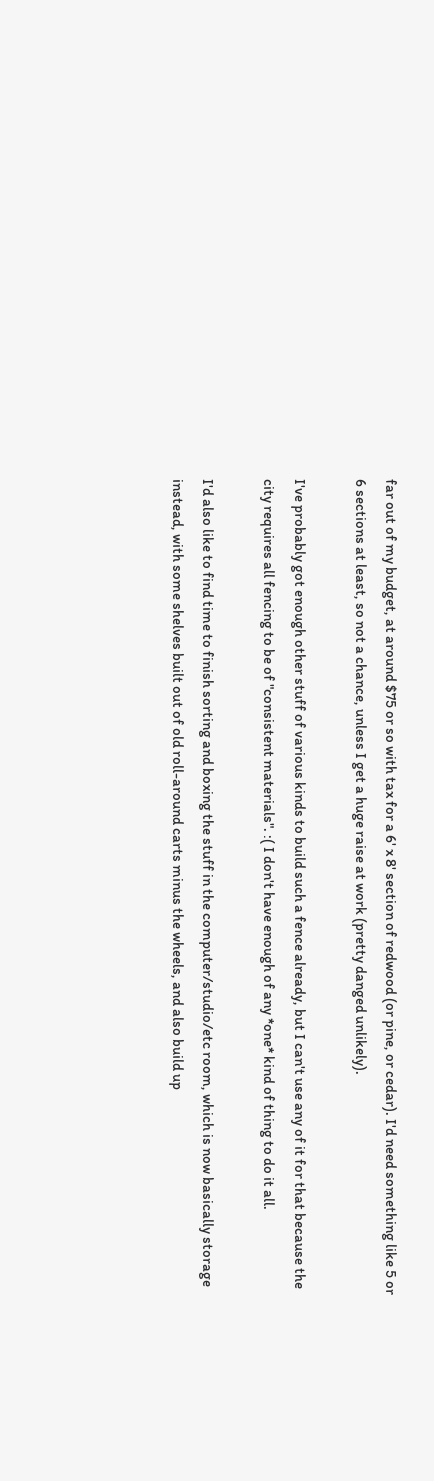far out of my budget, at around $75 or so with tax for a 6' x 8' section of redwood (or pine, or cedar). I'd need something like 5 or 6 sections at least, so not a chance, unless I get a huge raise at work (pretty danged unlikely).

I've probably got enough other stuff of various kinds to build such a fence already, but I can't use any of it for that because the city requires all fencing to be of "consistent materials". :( I don't have enough of any *one* kind of thing to do it all.

I'd also like to find time to finish sorting and boxing the stuff in the computer/studio/etc room, which is now basically storage instead, with some shelves built out of old roll-around carts minus the wheels, and also build up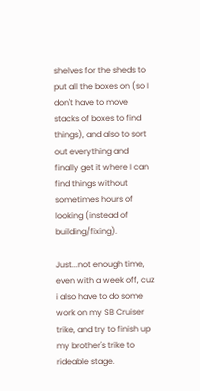shelves for the sheds to put all the boxes on (so I don't have to move stacks of boxes to find things), and also to sort out everything and finally get it where I can find things without sometimes hours of looking (instead of building/fixing).

Just...not enough time, even with a week off, cuz i also have to do some work on my SB Cruiser trike, and try to finish up my brother's trike to rideable stage.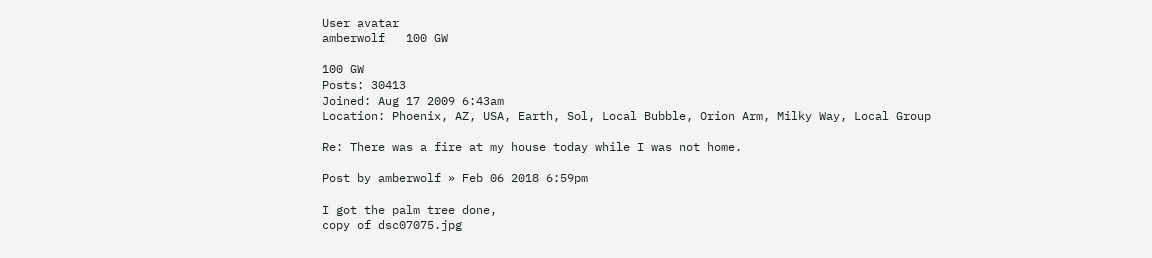User avatar
amberwolf   100 GW

100 GW
Posts: 30413
Joined: Aug 17 2009 6:43am
Location: Phoenix, AZ, USA, Earth, Sol, Local Bubble, Orion Arm, Milky Way, Local Group

Re: There was a fire at my house today while I was not home.

Post by amberwolf » Feb 06 2018 6:59pm

I got the palm tree done,
copy of dsc07075.jpg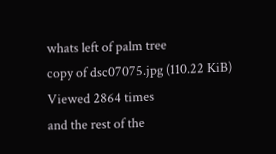whats left of palm tree
copy of dsc07075.jpg (110.22 KiB) Viewed 2864 times
and the rest of the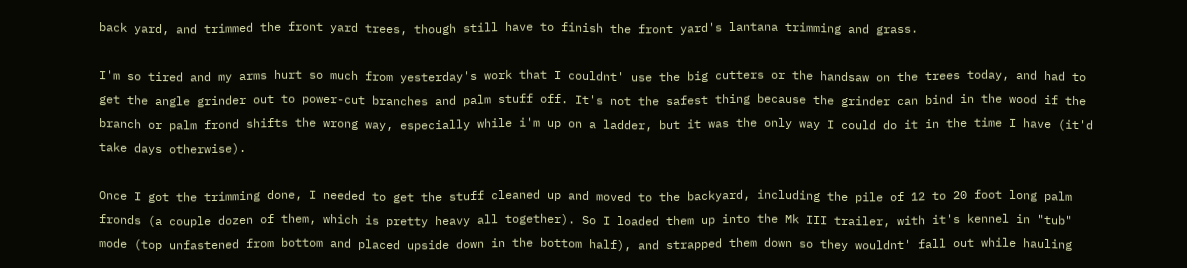back yard, and trimmed the front yard trees, though still have to finish the front yard's lantana trimming and grass.

I'm so tired and my arms hurt so much from yesterday's work that I couldnt' use the big cutters or the handsaw on the trees today, and had to get the angle grinder out to power-cut branches and palm stuff off. It's not the safest thing because the grinder can bind in the wood if the branch or palm frond shifts the wrong way, especially while i'm up on a ladder, but it was the only way I could do it in the time I have (it'd take days otherwise).

Once I got the trimming done, I needed to get the stuff cleaned up and moved to the backyard, including the pile of 12 to 20 foot long palm fronds (a couple dozen of them, which is pretty heavy all together). So I loaded them up into the Mk III trailer, with it's kennel in "tub" mode (top unfastened from bottom and placed upside down in the bottom half), and strapped them down so they wouldnt' fall out while hauling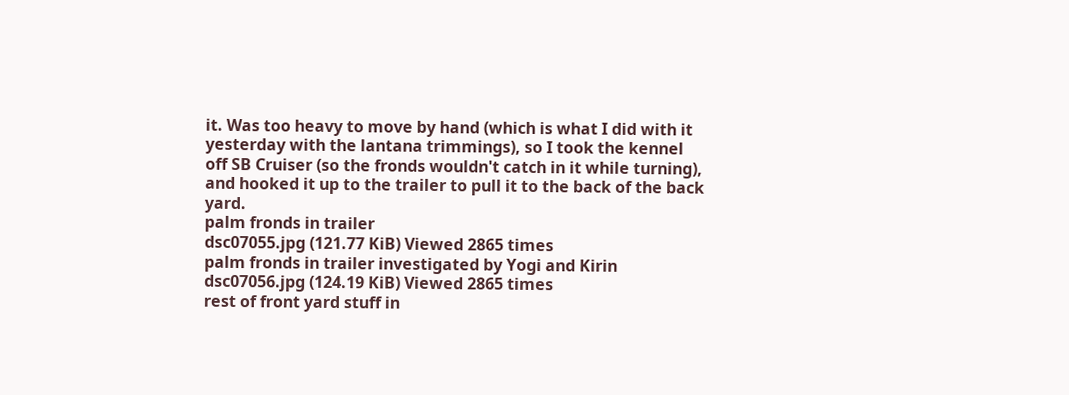it. Was too heavy to move by hand (which is what I did with it yesterday with the lantana trimmings), so I took the kennel off SB Cruiser (so the fronds wouldn't catch in it while turning), and hooked it up to the trailer to pull it to the back of the back yard.
palm fronds in trailer
dsc07055.jpg (121.77 KiB) Viewed 2865 times
palm fronds in trailer investigated by Yogi and Kirin
dsc07056.jpg (124.19 KiB) Viewed 2865 times
rest of front yard stuff in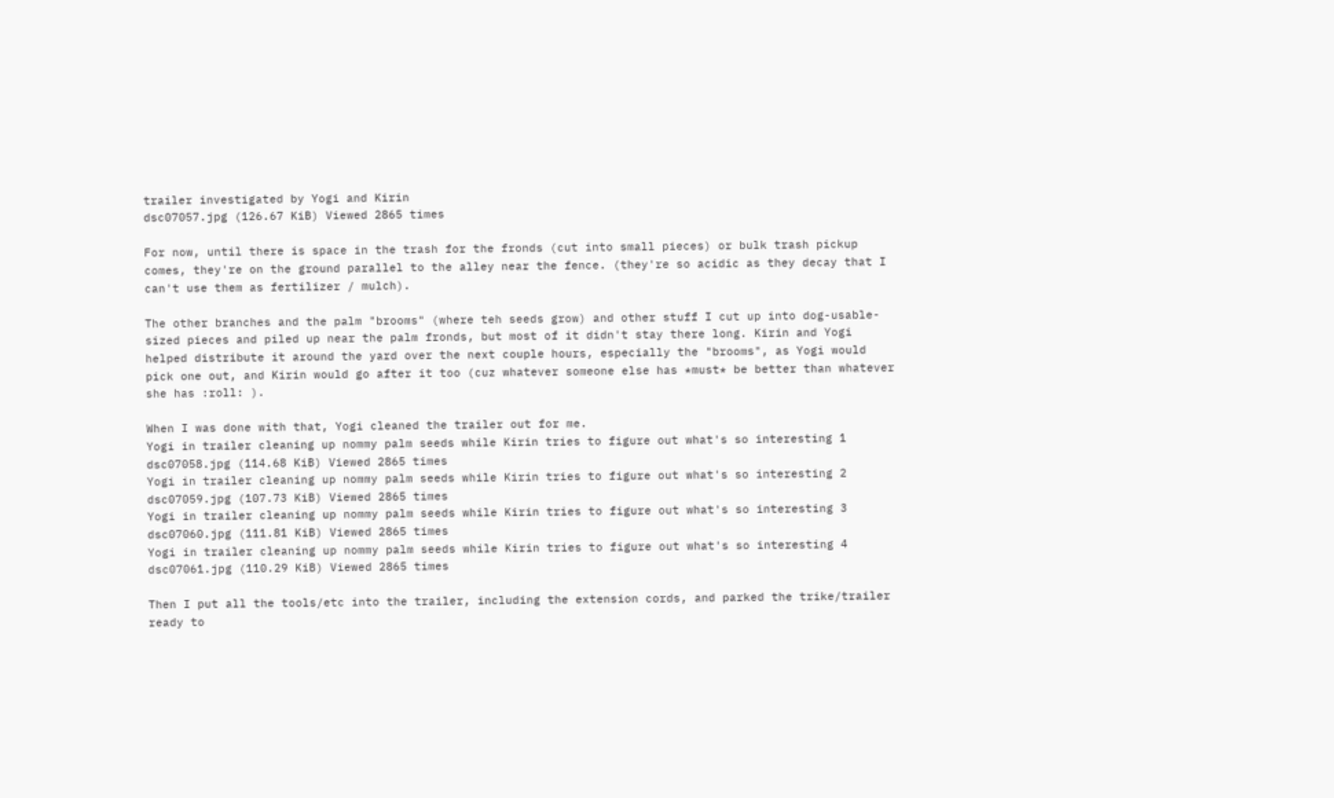trailer investigated by Yogi and Kirin
dsc07057.jpg (126.67 KiB) Viewed 2865 times

For now, until there is space in the trash for the fronds (cut into small pieces) or bulk trash pickup comes, they're on the ground parallel to the alley near the fence. (they're so acidic as they decay that I can't use them as fertilizer / mulch).

The other branches and the palm "brooms" (where teh seeds grow) and other stuff I cut up into dog-usable-sized pieces and piled up near the palm fronds, but most of it didn't stay there long. Kirin and Yogi helped distribute it around the yard over the next couple hours, especially the "brooms", as Yogi would pick one out, and Kirin would go after it too (cuz whatever someone else has *must* be better than whatever she has :roll: ).

When I was done with that, Yogi cleaned the trailer out for me.
Yogi in trailer cleaning up nommy palm seeds while Kirin tries to figure out what's so interesting 1
dsc07058.jpg (114.68 KiB) Viewed 2865 times
Yogi in trailer cleaning up nommy palm seeds while Kirin tries to figure out what's so interesting 2
dsc07059.jpg (107.73 KiB) Viewed 2865 times
Yogi in trailer cleaning up nommy palm seeds while Kirin tries to figure out what's so interesting 3
dsc07060.jpg (111.81 KiB) Viewed 2865 times
Yogi in trailer cleaning up nommy palm seeds while Kirin tries to figure out what's so interesting 4
dsc07061.jpg (110.29 KiB) Viewed 2865 times

Then I put all the tools/etc into the trailer, including the extension cords, and parked the trike/trailer ready to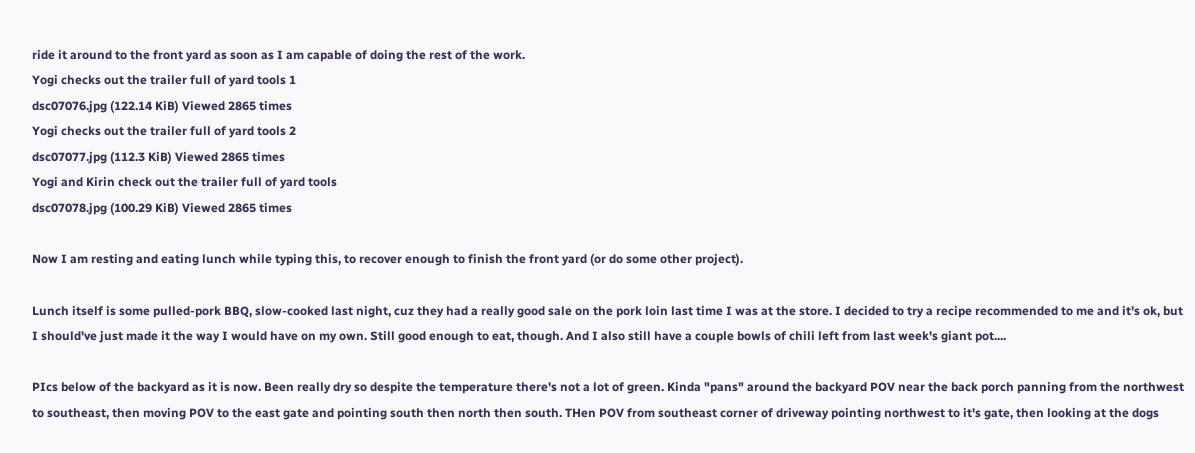ride it around to the front yard as soon as I am capable of doing the rest of the work.
Yogi checks out the trailer full of yard tools 1
dsc07076.jpg (122.14 KiB) Viewed 2865 times
Yogi checks out the trailer full of yard tools 2
dsc07077.jpg (112.3 KiB) Viewed 2865 times
Yogi and Kirin check out the trailer full of yard tools
dsc07078.jpg (100.29 KiB) Viewed 2865 times

Now I am resting and eating lunch while typing this, to recover enough to finish the front yard (or do some other project).

Lunch itself is some pulled-pork BBQ, slow-cooked last night, cuz they had a really good sale on the pork loin last time I was at the store. I decided to try a recipe recommended to me and it's ok, but I should've just made it the way I would have on my own. Still good enough to eat, though. And I also still have a couple bowls of chili left from last week's giant pot....

PIcs below of the backyard as it is now. Been really dry so despite the temperature there's not a lot of green. Kinda "pans" around the backyard POV near the back porch panning from the northwest to southeast, then moving POV to the east gate and pointing south then north then south. THen POV from southeast corner of driveway pointing northwest to it's gate, then looking at the dogs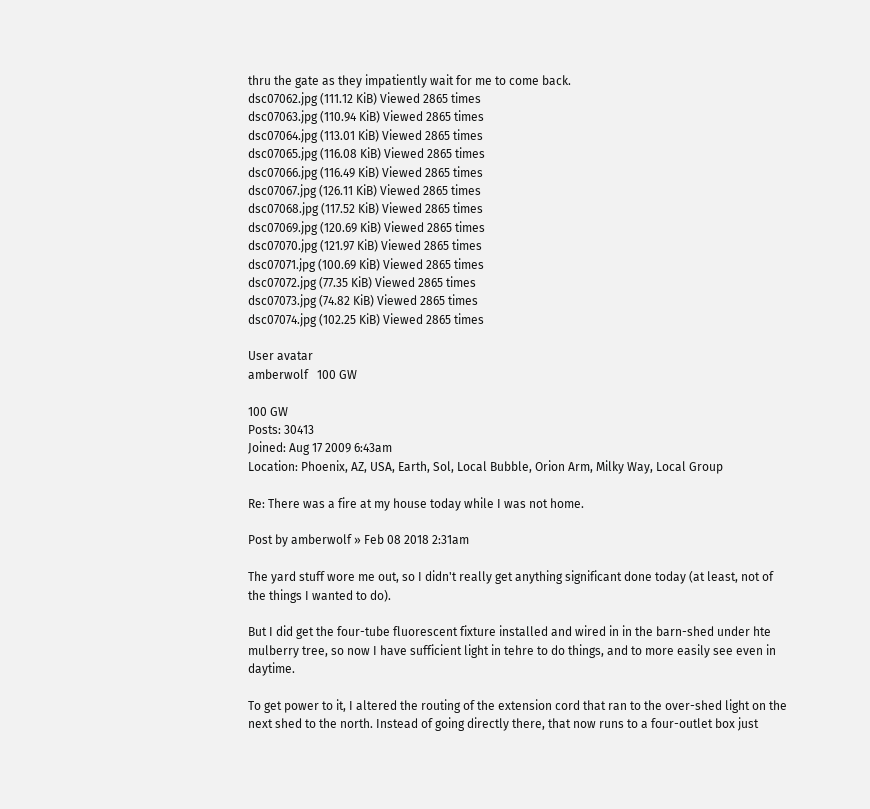thru the gate as they impatiently wait for me to come back.
dsc07062.jpg (111.12 KiB) Viewed 2865 times
dsc07063.jpg (110.94 KiB) Viewed 2865 times
dsc07064.jpg (113.01 KiB) Viewed 2865 times
dsc07065.jpg (116.08 KiB) Viewed 2865 times
dsc07066.jpg (116.49 KiB) Viewed 2865 times
dsc07067.jpg (126.11 KiB) Viewed 2865 times
dsc07068.jpg (117.52 KiB) Viewed 2865 times
dsc07069.jpg (120.69 KiB) Viewed 2865 times
dsc07070.jpg (121.97 KiB) Viewed 2865 times
dsc07071.jpg (100.69 KiB) Viewed 2865 times
dsc07072.jpg (77.35 KiB) Viewed 2865 times
dsc07073.jpg (74.82 KiB) Viewed 2865 times
dsc07074.jpg (102.25 KiB) Viewed 2865 times

User avatar
amberwolf   100 GW

100 GW
Posts: 30413
Joined: Aug 17 2009 6:43am
Location: Phoenix, AZ, USA, Earth, Sol, Local Bubble, Orion Arm, Milky Way, Local Group

Re: There was a fire at my house today while I was not home.

Post by amberwolf » Feb 08 2018 2:31am

The yard stuff wore me out, so I didn't really get anything significant done today (at least, not of the things I wanted to do).

But I did get the four-tube fluorescent fixture installed and wired in in the barn-shed under hte mulberry tree, so now I have sufficient light in tehre to do things, and to more easily see even in daytime.

To get power to it, I altered the routing of the extension cord that ran to the over-shed light on the next shed to the north. Instead of going directly there, that now runs to a four-outlet box just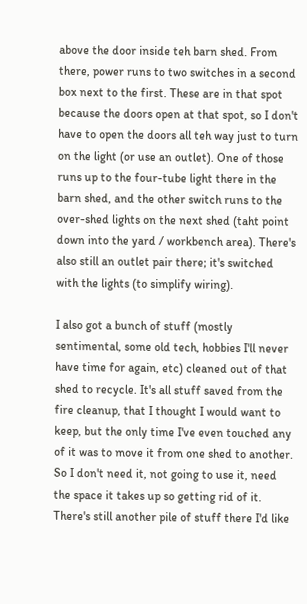above the door inside teh barn shed. From there, power runs to two switches in a second box next to the first. These are in that spot because the doors open at that spot, so I don't have to open the doors all teh way just to turn on the light (or use an outlet). One of those runs up to the four-tube light there in the barn shed, and the other switch runs to the over-shed lights on the next shed (taht point down into the yard / workbench area). There's also still an outlet pair there; it's switched with the lights (to simplify wiring).

I also got a bunch of stuff (mostly sentimental, some old tech, hobbies I'll never have time for again, etc) cleaned out of that shed to recycle. It's all stuff saved from the fire cleanup, that I thought I would want to keep, but the only time I've even touched any of it was to move it from one shed to another. So I don't need it, not going to use it, need the space it takes up so getting rid of it. There's still another pile of stuff there I'd like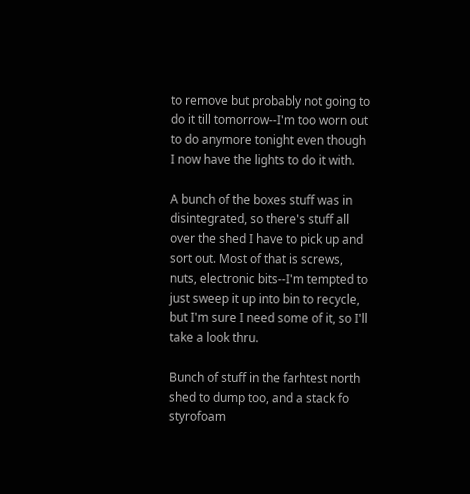to remove but probably not going to do it till tomorrow--I'm too worn out to do anymore tonight even though I now have the lights to do it with.

A bunch of the boxes stuff was in disintegrated, so there's stuff all over the shed I have to pick up and sort out. Most of that is screws, nuts, electronic bits--I'm tempted to just sweep it up into bin to recycle, but I'm sure I need some of it, so I'll take a look thru.

Bunch of stuff in the farhtest north shed to dump too, and a stack fo styrofoam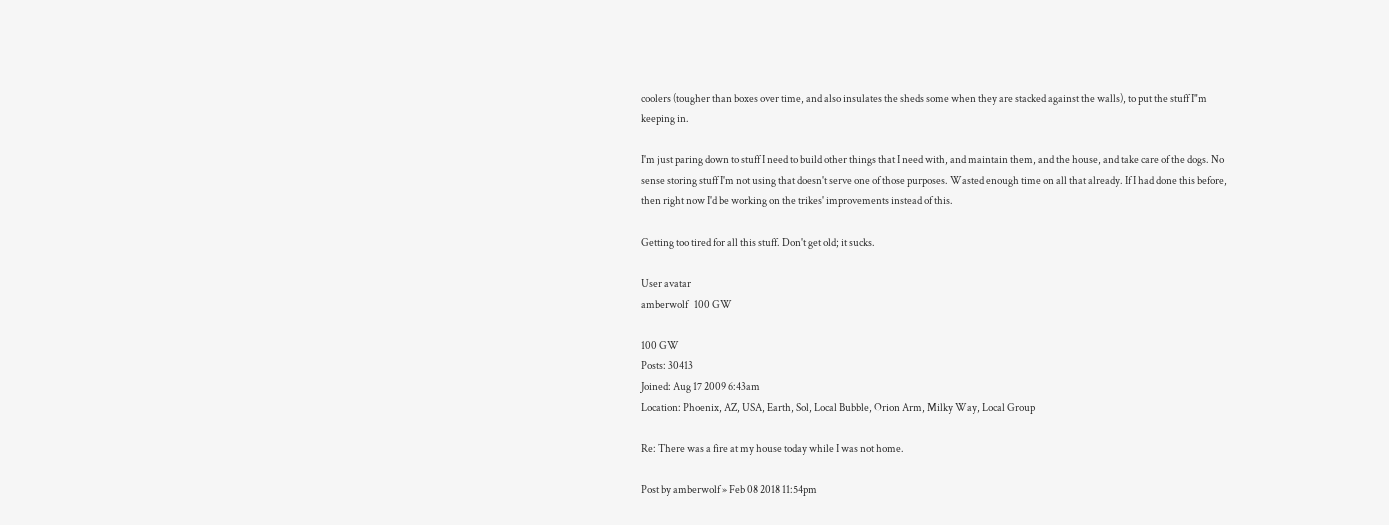coolers (tougher than boxes over time, and also insulates the sheds some when they are stacked against the walls), to put the stuff I"m keeping in.

I'm just paring down to stuff I need to build other things that I need with, and maintain them, and the house, and take care of the dogs. No sense storing stuff I'm not using that doesn't serve one of those purposes. Wasted enough time on all that already. If I had done this before, then right now I'd be working on the trikes' improvements instead of this.

Getting too tired for all this stuff. Don't get old; it sucks.

User avatar
amberwolf   100 GW

100 GW
Posts: 30413
Joined: Aug 17 2009 6:43am
Location: Phoenix, AZ, USA, Earth, Sol, Local Bubble, Orion Arm, Milky Way, Local Group

Re: There was a fire at my house today while I was not home.

Post by amberwolf » Feb 08 2018 11:54pm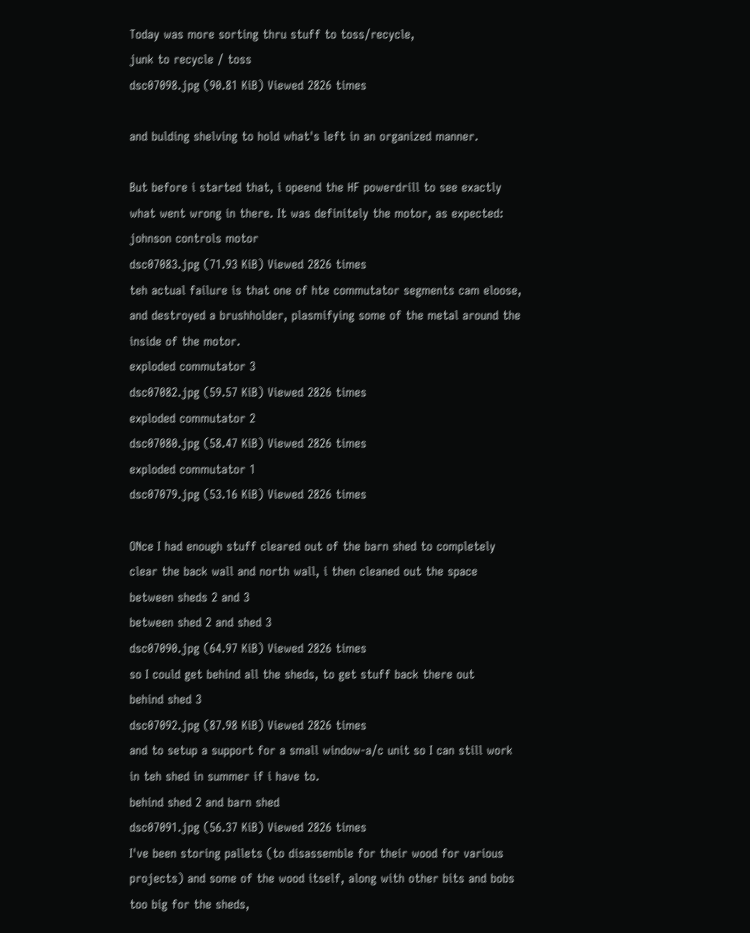Today was more sorting thru stuff to toss/recycle,
junk to recycle / toss
dsc07098.jpg (90.81 KiB) Viewed 2826 times

and bulding shelving to hold what's left in an organized manner.

But before i started that, i opeend the HF powerdrill to see exactly what went wrong in there. It was definitely the motor, as expected:
johnson controls motor
dsc07083.jpg (71.93 KiB) Viewed 2826 times
teh actual failure is that one of hte commutator segments cam eloose, and destroyed a brushholder, plasmifying some of the metal around the inside of the motor.
exploded commutator 3
dsc07082.jpg (59.57 KiB) Viewed 2826 times
exploded commutator 2
dsc07080.jpg (58.47 KiB) Viewed 2826 times
exploded commutator 1
dsc07079.jpg (53.16 KiB) Viewed 2826 times

ONce I had enough stuff cleared out of the barn shed to completely clear the back wall and north wall, i then cleaned out the space between sheds 2 and 3
between shed 2 and shed 3
dsc07090.jpg (64.97 KiB) Viewed 2826 times
so I could get behind all the sheds, to get stuff back there out
behind shed 3
dsc07092.jpg (87.98 KiB) Viewed 2826 times
and to setup a support for a small window-a/c unit so I can still work in teh shed in summer if i have to.
behind shed 2 and barn shed
dsc07091.jpg (56.37 KiB) Viewed 2826 times
I've been storing pallets (to disassemble for their wood for various projects) and some of the wood itself, along with other bits and bobs too big for the sheds,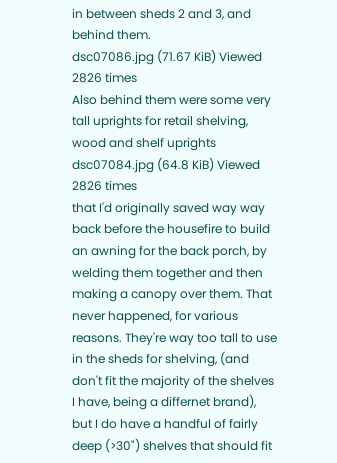in between sheds 2 and 3, and behind them.
dsc07086.jpg (71.67 KiB) Viewed 2826 times
Also behind them were some very tall uprights for retail shelving,
wood and shelf uprights
dsc07084.jpg (64.8 KiB) Viewed 2826 times
that I'd originally saved way way back before the housefire to build an awning for the back porch, by welding them together and then making a canopy over them. That never happened, for various reasons. They're way too tall to use in the sheds for shelving, (and don't fit the majority of the shelves I have, being a differnet brand), but I do have a handful of fairly deep (>30") shelves that should fit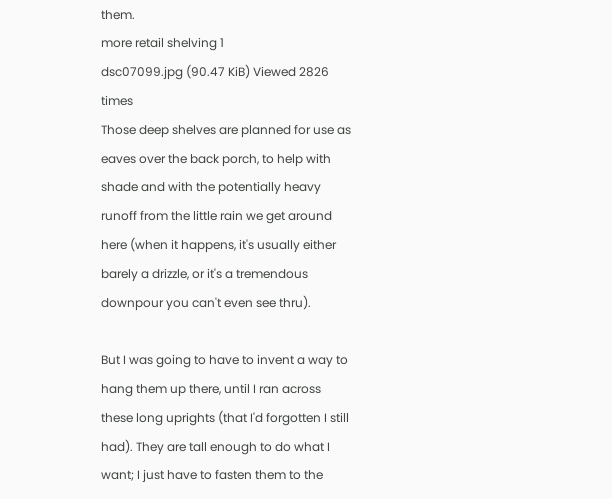them.
more retail shelving 1
dsc07099.jpg (90.47 KiB) Viewed 2826 times
Those deep shelves are planned for use as eaves over the back porch, to help with shade and with the potentially heavy runoff from the little rain we get around here (when it happens, it's usually either barely a drizzle, or it's a tremendous downpour you can't even see thru).

But I was going to have to invent a way to hang them up there, until I ran across these long uprights (that I'd forgotten I still had). They are tall enough to do what I want; I just have to fasten them to the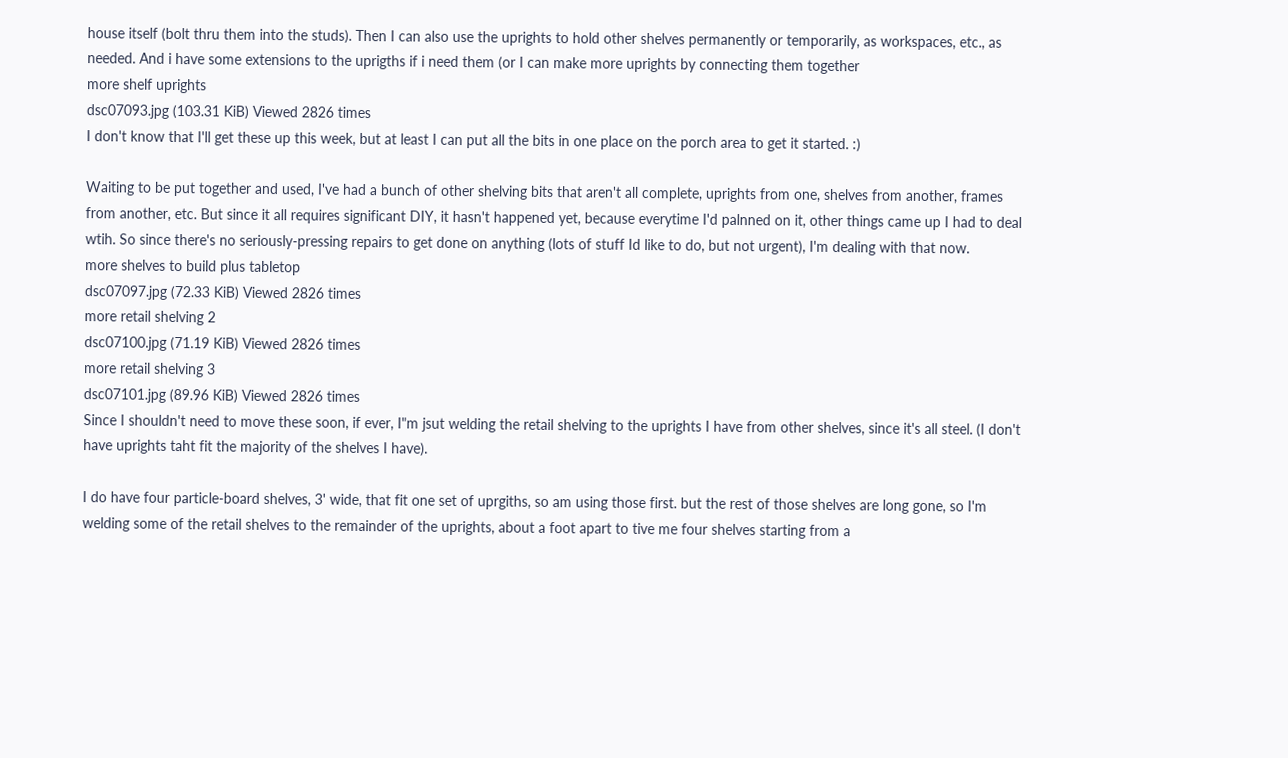house itself (bolt thru them into the studs). Then I can also use the uprights to hold other shelves permanently or temporarily, as workspaces, etc., as needed. And i have some extensions to the uprigths if i need them (or I can make more uprights by connecting them together
more shelf uprights
dsc07093.jpg (103.31 KiB) Viewed 2826 times
I don't know that I'll get these up this week, but at least I can put all the bits in one place on the porch area to get it started. :)

Waiting to be put together and used, I've had a bunch of other shelving bits that aren't all complete, uprights from one, shelves from another, frames from another, etc. But since it all requires significant DIY, it hasn't happened yet, because everytime I'd palnned on it, other things came up I had to deal wtih. So since there's no seriously-pressing repairs to get done on anything (lots of stuff Id like to do, but not urgent), I'm dealing with that now.
more shelves to build plus tabletop
dsc07097.jpg (72.33 KiB) Viewed 2826 times
more retail shelving 2
dsc07100.jpg (71.19 KiB) Viewed 2826 times
more retail shelving 3
dsc07101.jpg (89.96 KiB) Viewed 2826 times
Since I shouldn't need to move these soon, if ever, I"m jsut welding the retail shelving to the uprights I have from other shelves, since it's all steel. (I don't have uprights taht fit the majority of the shelves I have).

I do have four particle-board shelves, 3' wide, that fit one set of uprgiths, so am using those first. but the rest of those shelves are long gone, so I'm welding some of the retail shelves to the remainder of the uprights, about a foot apart to tive me four shelves starting from a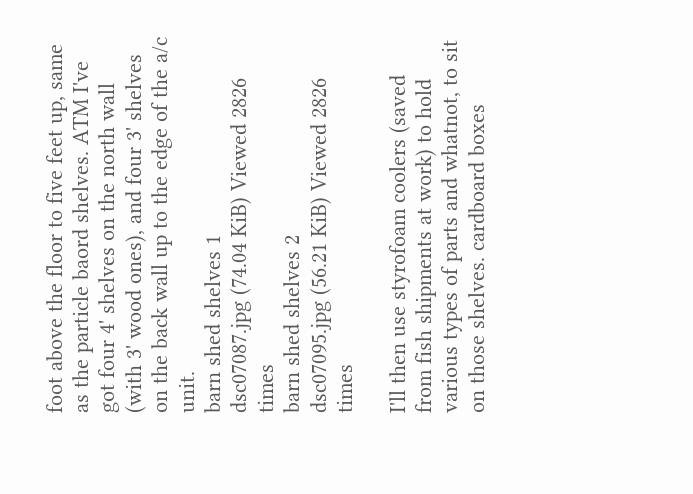foot above the floor to five feet up, same as the particle baord shelves. ATM I've got four 4' shelves on the north wall (with 3' wood ones), and four 3' shelves on the back wall up to the edge of the a/c unit.
barn shed shelves 1
dsc07087.jpg (74.04 KiB) Viewed 2826 times
barn shed shelves 2
dsc07095.jpg (56.21 KiB) Viewed 2826 times

I'll then use styrofoam coolers (saved from fish shipments at work) to hold various types of parts and whatnot, to sit on those shelves. cardboard boxes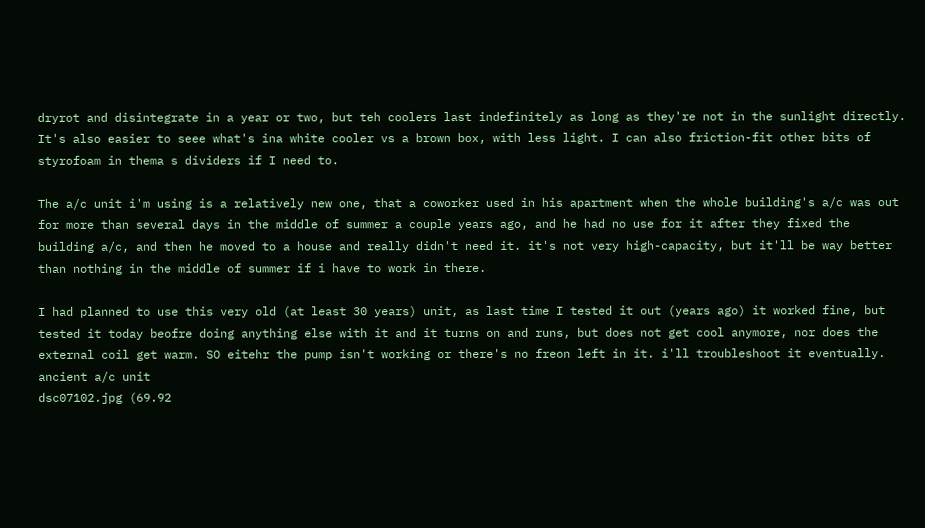dryrot and disintegrate in a year or two, but teh coolers last indefinitely as long as they're not in the sunlight directly. It's also easier to seee what's ina white cooler vs a brown box, with less light. I can also friction-fit other bits of styrofoam in thema s dividers if I need to.

The a/c unit i'm using is a relatively new one, that a coworker used in his apartment when the whole building's a/c was out for more than several days in the middle of summer a couple years ago, and he had no use for it after they fixed the building a/c, and then he moved to a house and really didn't need it. it's not very high-capacity, but it'll be way better than nothing in the middle of summer if i have to work in there.

I had planned to use this very old (at least 30 years) unit, as last time I tested it out (years ago) it worked fine, but tested it today beofre doing anything else with it and it turns on and runs, but does not get cool anymore, nor does the external coil get warm. SO eitehr the pump isn't working or there's no freon left in it. i'll troubleshoot it eventually.
ancient a/c unit
dsc07102.jpg (69.92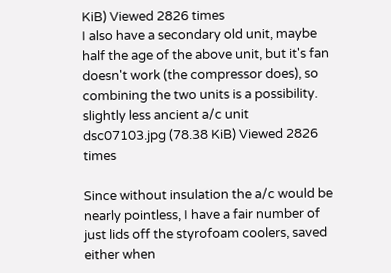KiB) Viewed 2826 times
I also have a secondary old unit, maybe half the age of the above unit, but it's fan doesn't work (the compressor does), so combining the two units is a possibility.
slightly less ancient a/c unit
dsc07103.jpg (78.38 KiB) Viewed 2826 times

Since without insulation the a/c would be nearly pointless, I have a fair number of just lids off the styrofoam coolers, saved either when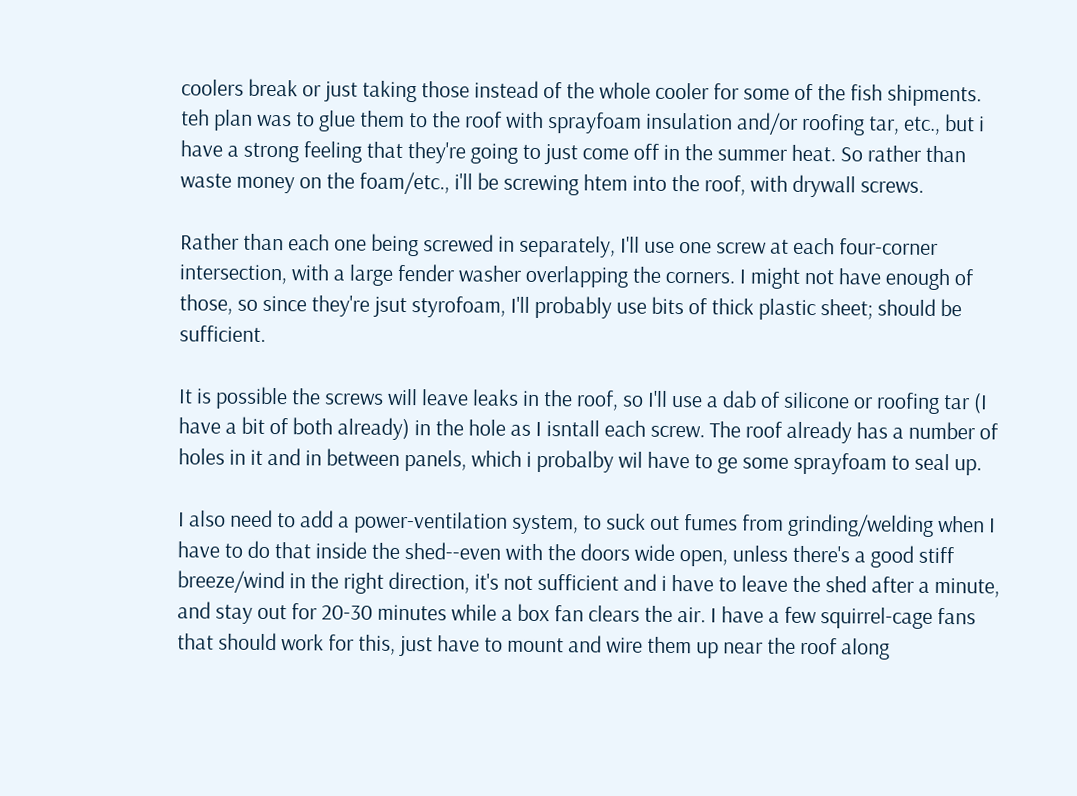coolers break or just taking those instead of the whole cooler for some of the fish shipments. teh plan was to glue them to the roof with sprayfoam insulation and/or roofing tar, etc., but i have a strong feeling that they're going to just come off in the summer heat. So rather than waste money on the foam/etc., i'll be screwing htem into the roof, with drywall screws.

Rather than each one being screwed in separately, I'll use one screw at each four-corner intersection, with a large fender washer overlapping the corners. I might not have enough of those, so since they're jsut styrofoam, I'll probably use bits of thick plastic sheet; should be sufficient.

It is possible the screws will leave leaks in the roof, so I'll use a dab of silicone or roofing tar (I have a bit of both already) in the hole as I isntall each screw. The roof already has a number of holes in it and in between panels, which i probalby wil have to ge some sprayfoam to seal up.

I also need to add a power-ventilation system, to suck out fumes from grinding/welding when I have to do that inside the shed--even with the doors wide open, unless there's a good stiff breeze/wind in the right direction, it's not sufficient and i have to leave the shed after a minute, and stay out for 20-30 minutes while a box fan clears the air. I have a few squirrel-cage fans that should work for this, just have to mount and wire them up near the roof along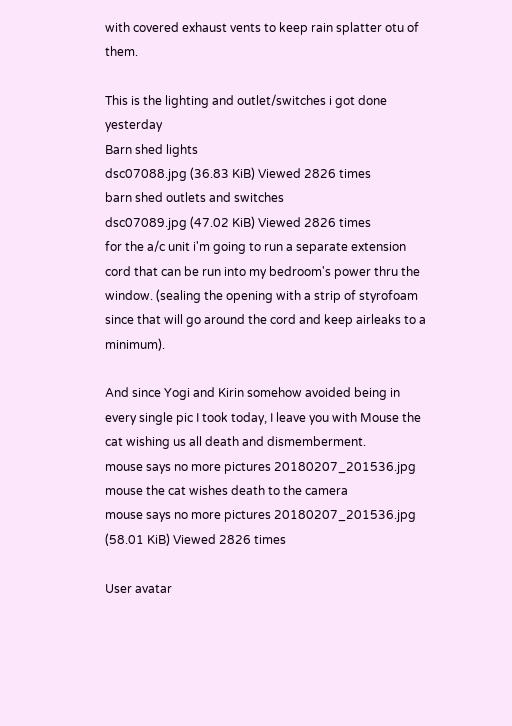with covered exhaust vents to keep rain splatter otu of them.

This is the lighting and outlet/switches i got done yesterday
Barn shed lights
dsc07088.jpg (36.83 KiB) Viewed 2826 times
barn shed outlets and switches
dsc07089.jpg (47.02 KiB) Viewed 2826 times
for the a/c unit i'm going to run a separate extension cord that can be run into my bedroom's power thru the window. (sealing the opening with a strip of styrofoam since that will go around the cord and keep airleaks to a minimum).

And since Yogi and Kirin somehow avoided being in every single pic I took today, I leave you with Mouse the cat wishing us all death and dismemberment.
mouse says no more pictures 20180207_201536.jpg
mouse the cat wishes death to the camera
mouse says no more pictures 20180207_201536.jpg (58.01 KiB) Viewed 2826 times

User avatar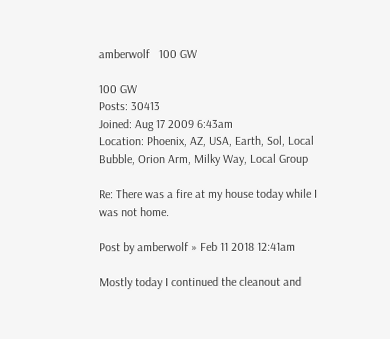amberwolf   100 GW

100 GW
Posts: 30413
Joined: Aug 17 2009 6:43am
Location: Phoenix, AZ, USA, Earth, Sol, Local Bubble, Orion Arm, Milky Way, Local Group

Re: There was a fire at my house today while I was not home.

Post by amberwolf » Feb 11 2018 12:41am

Mostly today I continued the cleanout and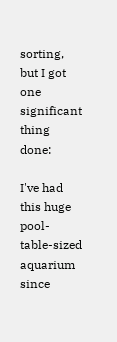sorting, but I got one significant thing done:

I've had this huge pool-table-sized aquarium since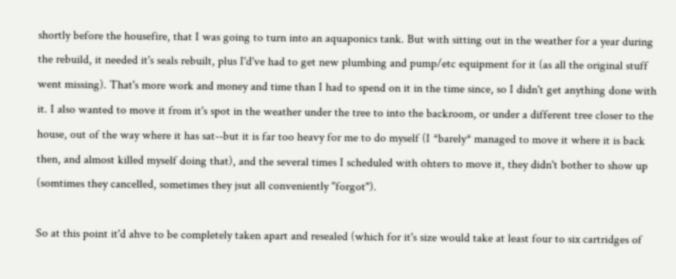shortly before the housefire, that I was going to turn into an aquaponics tank. But with sitting out in the weather for a year during the rebuild, it needed it's seals rebuilt, plus I'd've had to get new plumbing and pump/etc equipment for it (as all the original stuff went missing). That's more work and money and time than I had to spend on it in the time since, so I didn't get anything done with it. I also wanted to move it from it's spot in the weather under the tree to into the backroom, or under a different tree closer to the house, out of the way where it has sat--but it is far too heavy for me to do myself (I *barely* managed to move it where it is back then, and almost killed myself doing that), and the several times I scheduled with ohters to move it, they didn't bother to show up (somtimes they cancelled, sometimes they jsut all conveniently "forgot").

So at this point it'd ahve to be completely taken apart and resealed (which for it's size would take at least four to six cartridges of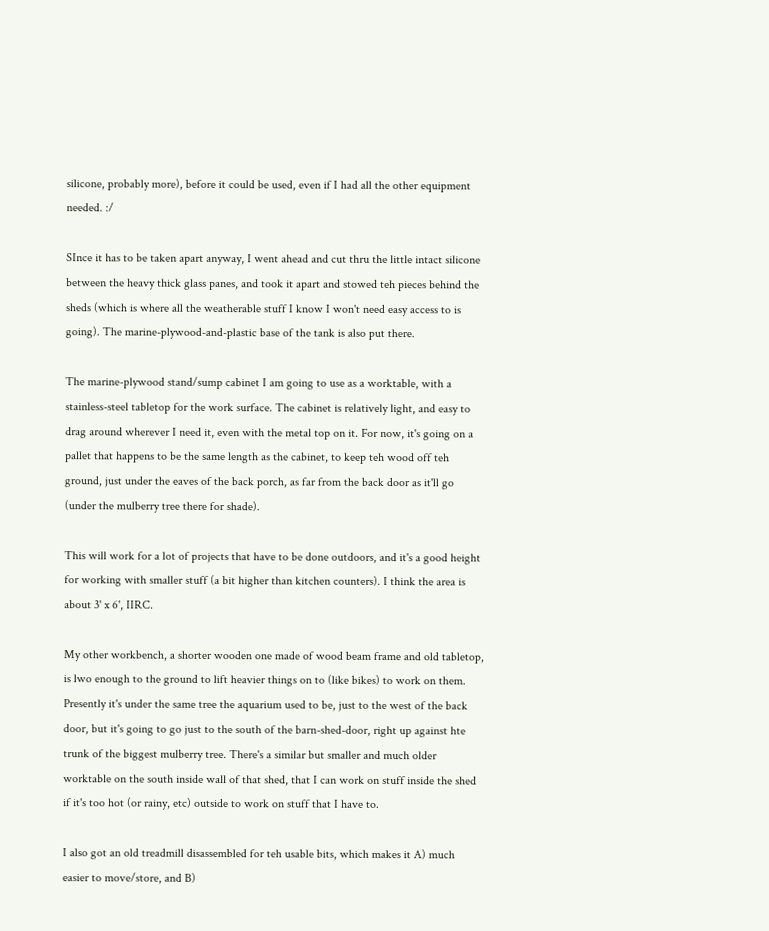silicone, probably more), before it could be used, even if I had all the other equipment needed. :/

SInce it has to be taken apart anyway, I went ahead and cut thru the little intact silicone between the heavy thick glass panes, and took it apart and stowed teh pieces behind the sheds (which is where all the weatherable stuff I know I won't need easy access to is going). The marine-plywood-and-plastic base of the tank is also put there.

The marine-plywood stand/sump cabinet I am going to use as a worktable, with a stainless-steel tabletop for the work surface. The cabinet is relatively light, and easy to drag around wherever I need it, even with the metal top on it. For now, it's going on a pallet that happens to be the same length as the cabinet, to keep teh wood off teh ground, just under the eaves of the back porch, as far from the back door as it'll go (under the mulberry tree there for shade).

This will work for a lot of projects that have to be done outdoors, and it's a good height for working with smaller stuff (a bit higher than kitchen counters). I think the area is about 3' x 6', IIRC.

My other workbench, a shorter wooden one made of wood beam frame and old tabletop, is lwo enough to the ground to lift heavier things on to (like bikes) to work on them. Presently it's under the same tree the aquarium used to be, just to the west of the back door, but it's going to go just to the south of the barn-shed-door, right up against hte trunk of the biggest mulberry tree. There's a similar but smaller and much older worktable on the south inside wall of that shed, that I can work on stuff inside the shed if it's too hot (or rainy, etc) outside to work on stuff that I have to.

I also got an old treadmill disassembled for teh usable bits, which makes it A) much easier to move/store, and B)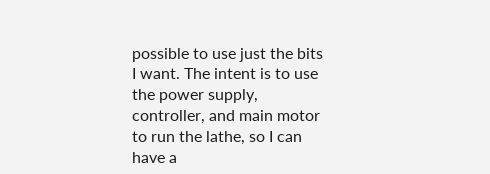possible to use just the bits I want. The intent is to use the power supply, controller, and main motor to run the lathe, so I can have a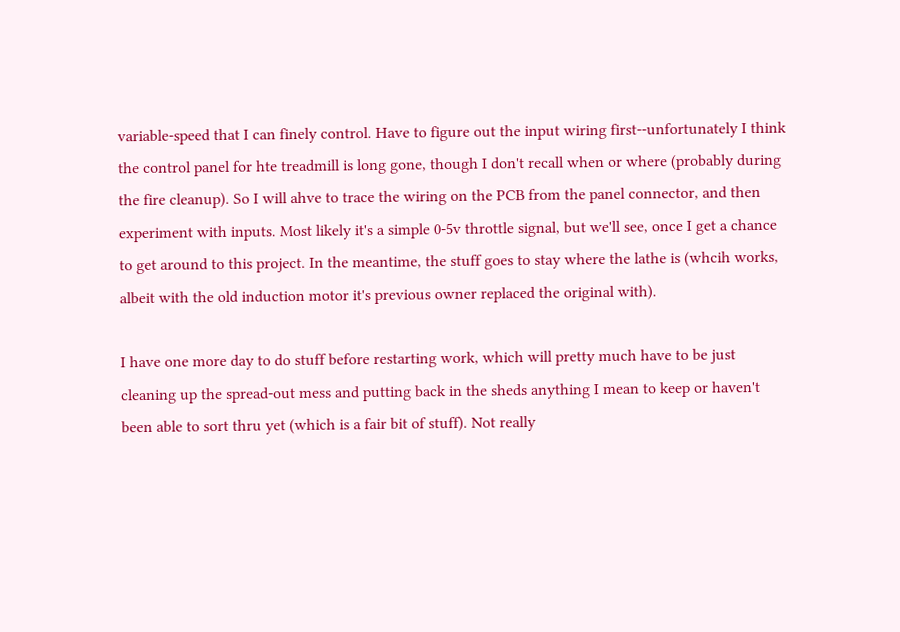variable-speed that I can finely control. Have to figure out the input wiring first--unfortunately I think the control panel for hte treadmill is long gone, though I don't recall when or where (probably during the fire cleanup). So I will ahve to trace the wiring on the PCB from the panel connector, and then experiment with inputs. Most likely it's a simple 0-5v throttle signal, but we'll see, once I get a chance to get around to this project. In the meantime, the stuff goes to stay where the lathe is (whcih works, albeit with the old induction motor it's previous owner replaced the original with).

I have one more day to do stuff before restarting work, which will pretty much have to be just cleaning up the spread-out mess and putting back in the sheds anything I mean to keep or haven't been able to sort thru yet (which is a fair bit of stuff). Not really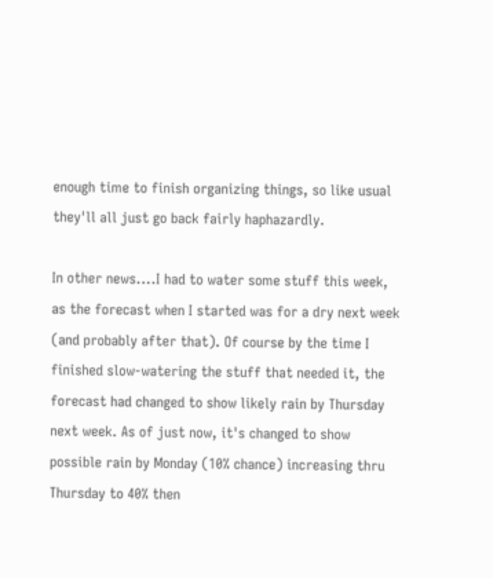enough time to finish organizing things, so like usual they'll all just go back fairly haphazardly.

In other news....I had to water some stuff this week, as the forecast when I started was for a dry next week (and probably after that). Of course by the time I finished slow-watering the stuff that needed it, the forecast had changed to show likely rain by Thursday next week. As of just now, it's changed to show possible rain by Monday (10% chance) increasing thru Thursday to 40% then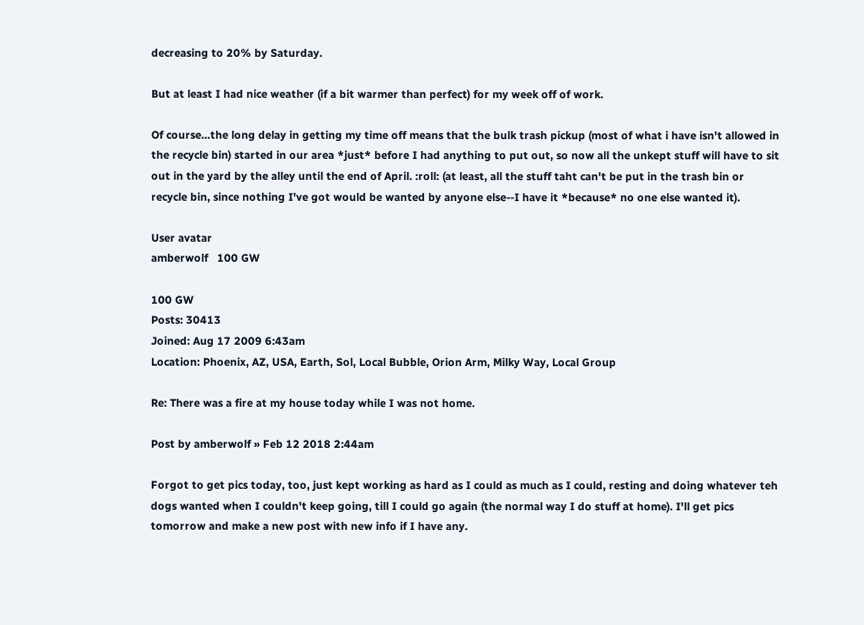decreasing to 20% by Saturday.

But at least I had nice weather (if a bit warmer than perfect) for my week off of work.

Of course...the long delay in getting my time off means that the bulk trash pickup (most of what i have isn't allowed in the recycle bin) started in our area *just* before I had anything to put out, so now all the unkept stuff will have to sit out in the yard by the alley until the end of April. :roll: (at least, all the stuff taht can't be put in the trash bin or recycle bin, since nothing I've got would be wanted by anyone else--I have it *because* no one else wanted it).

User avatar
amberwolf   100 GW

100 GW
Posts: 30413
Joined: Aug 17 2009 6:43am
Location: Phoenix, AZ, USA, Earth, Sol, Local Bubble, Orion Arm, Milky Way, Local Group

Re: There was a fire at my house today while I was not home.

Post by amberwolf » Feb 12 2018 2:44am

Forgot to get pics today, too, just kept working as hard as I could as much as I could, resting and doing whatever teh dogs wanted when I couldn't keep going, till I could go again (the normal way I do stuff at home). I'll get pics tomorrow and make a new post with new info if I have any.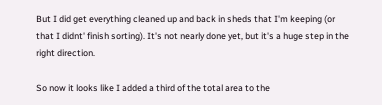But I did get everything cleaned up and back in sheds that I'm keeping (or that I didnt' finish sorting). It's not nearly done yet, but it's a huge step in the right direction.

So now it looks like I added a third of the total area to the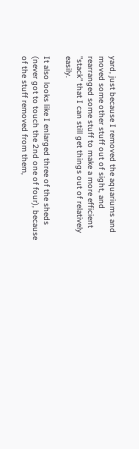yard, just because I removed the aquariums and moved some other stuff out of sight, and rearranged some stuff to make a more efficient "stack" that I can still get things out of relatively easily.

It also looks like I enlarged three of the sheds (never got to touch the 2nd one of four), because of the stuff removed from them,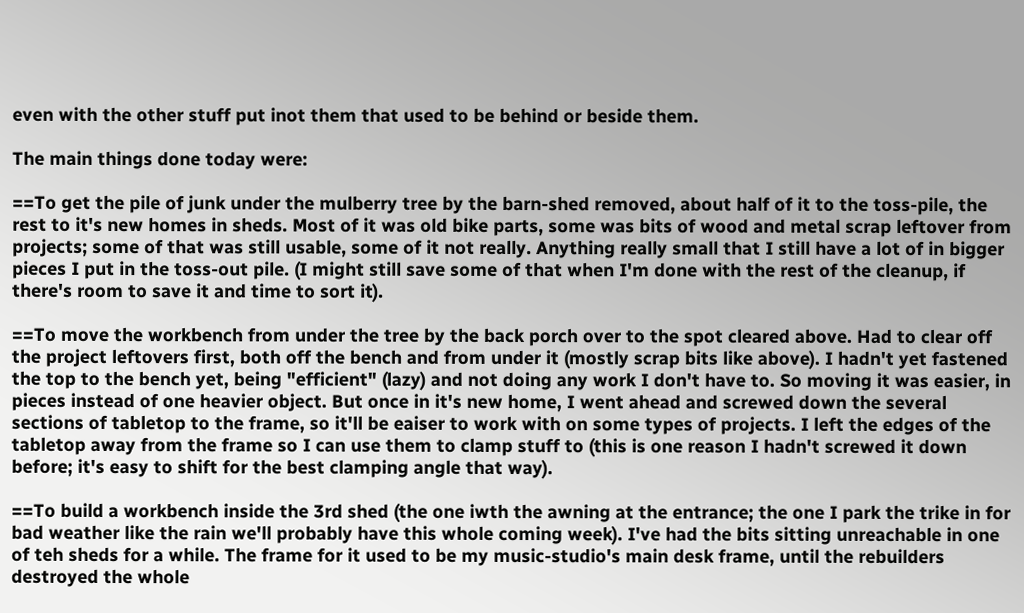even with the other stuff put inot them that used to be behind or beside them.

The main things done today were:

==To get the pile of junk under the mulberry tree by the barn-shed removed, about half of it to the toss-pile, the rest to it's new homes in sheds. Most of it was old bike parts, some was bits of wood and metal scrap leftover from projects; some of that was still usable, some of it not really. Anything really small that I still have a lot of in bigger pieces I put in the toss-out pile. (I might still save some of that when I'm done with the rest of the cleanup, if there's room to save it and time to sort it).

==To move the workbench from under the tree by the back porch over to the spot cleared above. Had to clear off the project leftovers first, both off the bench and from under it (mostly scrap bits like above). I hadn't yet fastened the top to the bench yet, being "efficient" (lazy) and not doing any work I don't have to. So moving it was easier, in pieces instead of one heavier object. But once in it's new home, I went ahead and screwed down the several sections of tabletop to the frame, so it'll be eaiser to work with on some types of projects. I left the edges of the tabletop away from the frame so I can use them to clamp stuff to (this is one reason I hadn't screwed it down before; it's easy to shift for the best clamping angle that way).

==To build a workbench inside the 3rd shed (the one iwth the awning at the entrance; the one I park the trike in for bad weather like the rain we'll probably have this whole coming week). I've had the bits sitting unreachable in one of teh sheds for a while. The frame for it used to be my music-studio's main desk frame, until the rebuilders destroyed the whole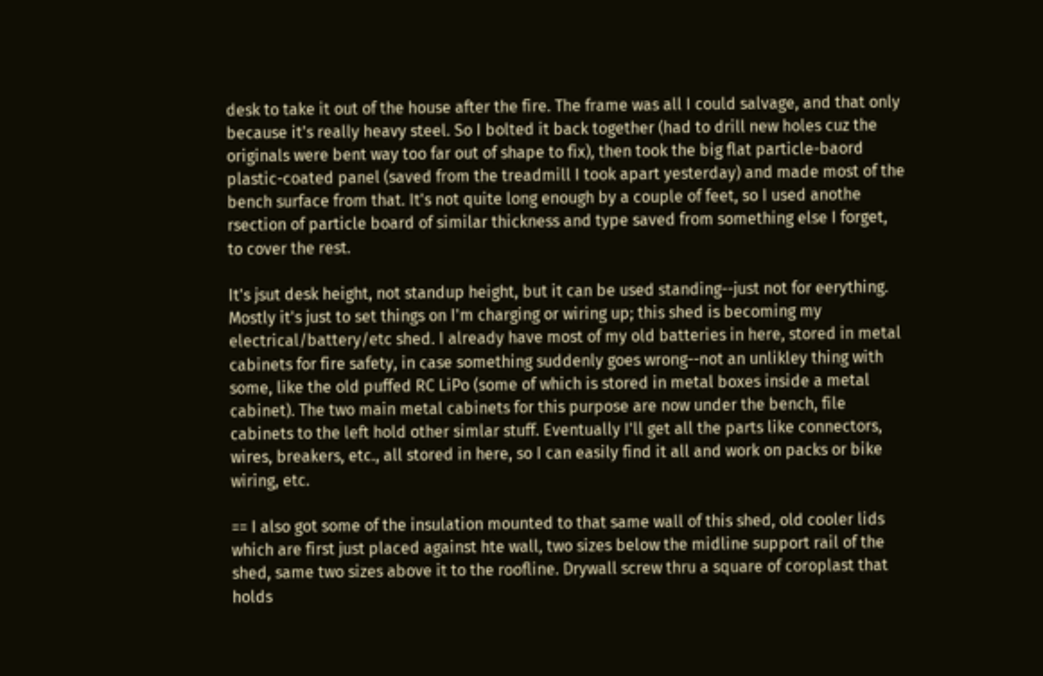desk to take it out of the house after the fire. The frame was all I could salvage, and that only because it's really heavy steel. So I bolted it back together (had to drill new holes cuz the originals were bent way too far out of shape to fix), then took the big flat particle-baord plastic-coated panel (saved from the treadmill I took apart yesterday) and made most of the bench surface from that. It's not quite long enough by a couple of feet, so I used anothe rsection of particle board of similar thickness and type saved from something else I forget, to cover the rest.

It's jsut desk height, not standup height, but it can be used standing--just not for eerything. Mostly it's just to set things on I'm charging or wiring up; this shed is becoming my electrical/battery/etc shed. I already have most of my old batteries in here, stored in metal cabinets for fire safety, in case something suddenly goes wrong--not an unlikley thing with some, like the old puffed RC LiPo (some of which is stored in metal boxes inside a metal cabinet). The two main metal cabinets for this purpose are now under the bench, file cabinets to the left hold other simlar stuff. Eventually I'll get all the parts like connectors, wires, breakers, etc., all stored in here, so I can easily find it all and work on packs or bike wiring, etc.

== I also got some of the insulation mounted to that same wall of this shed, old cooler lids which are first just placed against hte wall, two sizes below the midline support rail of the shed, same two sizes above it to the roofline. Drywall screw thru a square of coroplast that holds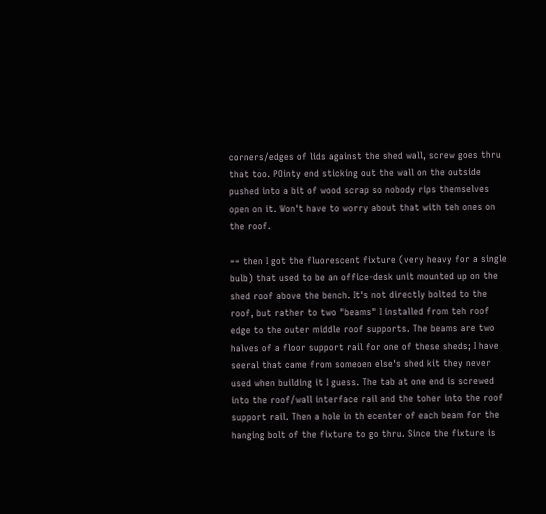corners/edges of lids against the shed wall, screw goes thru that too. POinty end sticking out the wall on the outside pushed into a bit of wood scrap so nobody rips themselves open on it. Won't have to worry about that with teh ones on the roof.

== then I got the fluorescent fixture (very heavy for a single bulb) that used to be an office-desk unit mounted up on the shed roof above the bench. It's not directly bolted to the roof, but rather to two "beams" I installed from teh roof edge to the outer middle roof supports. The beams are two halves of a floor support rail for one of these sheds; I have seeral that came from someoen else's shed kit they never used when building it I guess. The tab at one end is screwed into the roof/wall interface rail and the toher into the roof support rail. Then a hole in th ecenter of each beam for the hanging bolt of the fixture to go thru. Since the fixture is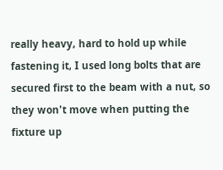really heavy, hard to hold up while fastening it, I used long bolts that are secured first to the beam with a nut, so they won't move when putting the fixture up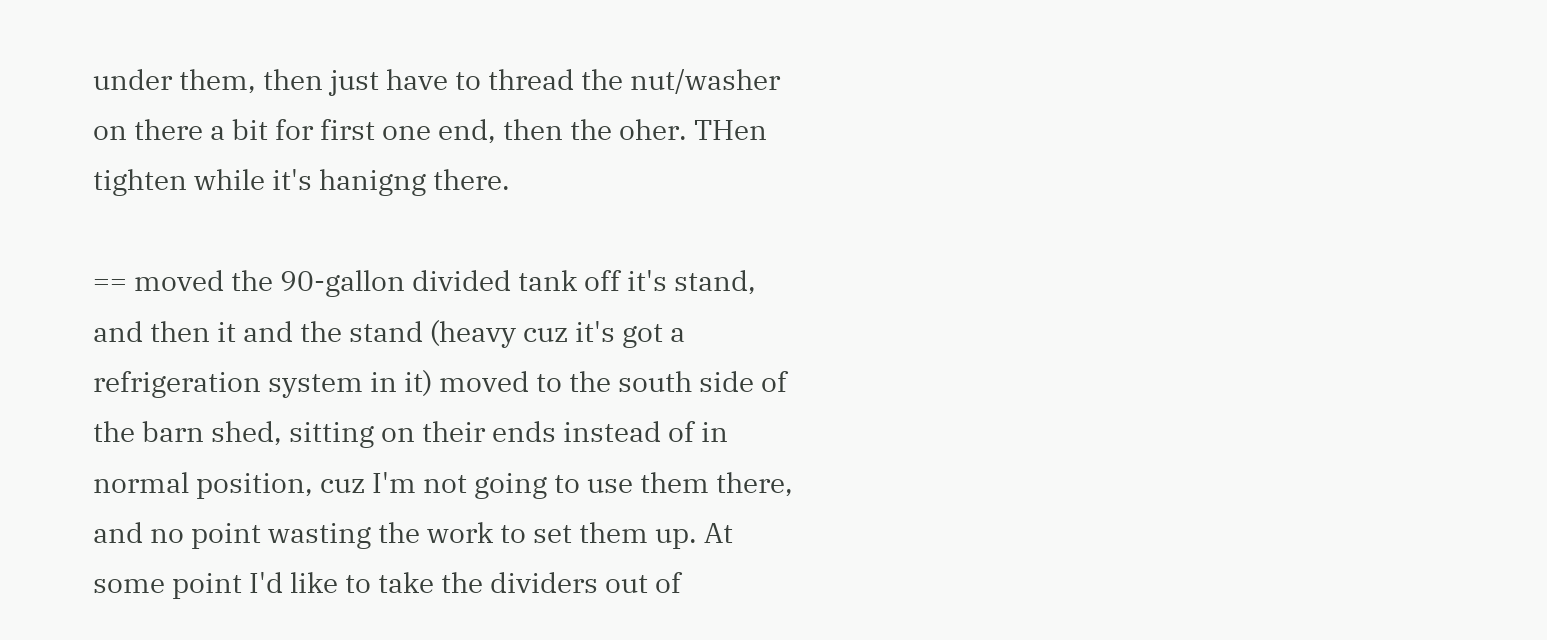under them, then just have to thread the nut/washer on there a bit for first one end, then the oher. THen tighten while it's hanigng there.

== moved the 90-gallon divided tank off it's stand, and then it and the stand (heavy cuz it's got a refrigeration system in it) moved to the south side of the barn shed, sitting on their ends instead of in normal position, cuz I'm not going to use them there, and no point wasting the work to set them up. At some point I'd like to take the dividers out of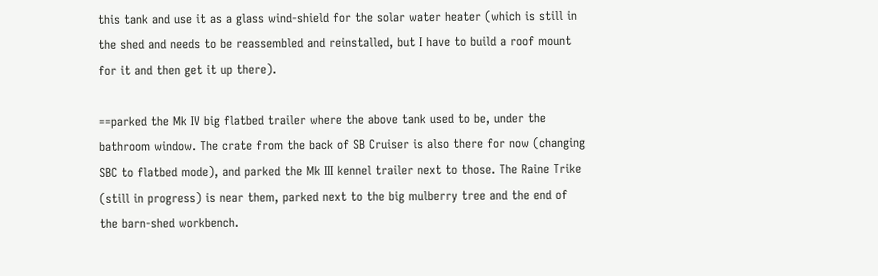this tank and use it as a glass wind-shield for the solar water heater (which is still in the shed and needs to be reassembled and reinstalled, but I have to build a roof mount for it and then get it up there).

==parked the Mk IV big flatbed trailer where the above tank used to be, under the bathroom window. The crate from the back of SB Cruiser is also there for now (changing SBC to flatbed mode), and parked the Mk III kennel trailer next to those. The Raine Trike (still in progress) is near them, parked next to the big mulberry tree and the end of the barn-shed workbench.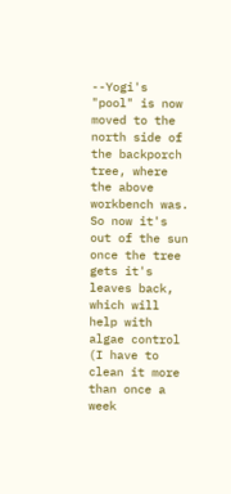--Yogi's "pool" is now moved to the north side of the backporch tree, where the above workbench was. So now it's out of the sun once the tree gets it's leaves back, which will help with algae control (I have to clean it more than once a week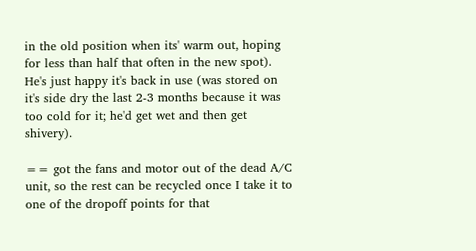in the old position when its' warm out, hoping for less than half that often in the new spot). He's just happy it's back in use (was stored on it's side dry the last 2-3 months because it was too cold for it; he'd get wet and then get shivery).

== got the fans and motor out of the dead A/C unit, so the rest can be recycled once I take it to one of the dropoff points for that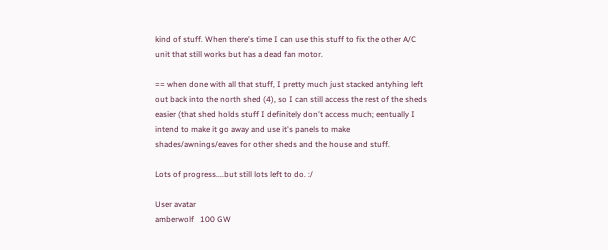kind of stuff. When there's time I can use this stuff to fix the other A/C unit that still works but has a dead fan motor.

== when done with all that stuff, I pretty much just stacked antyhing left out back into the north shed (4), so I can still access the rest of the sheds easier (that shed holds stuff I definitely don't access much; eentually I intend to make it go away and use it's panels to make shades/awnings/eaves for other sheds and the house and stuff.

Lots of progress....but still lots left to do. :/

User avatar
amberwolf   100 GW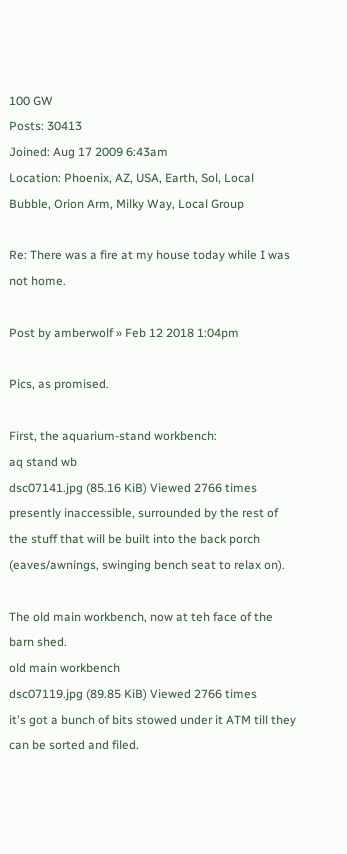100 GW
Posts: 30413
Joined: Aug 17 2009 6:43am
Location: Phoenix, AZ, USA, Earth, Sol, Local Bubble, Orion Arm, Milky Way, Local Group

Re: There was a fire at my house today while I was not home.

Post by amberwolf » Feb 12 2018 1:04pm

Pics, as promised.

First, the aquarium-stand workbench:
aq stand wb
dsc07141.jpg (85.16 KiB) Viewed 2766 times
presently inaccessible, surrounded by the rest of the stuff that will be built into the back porch (eaves/awnings, swinging bench seat to relax on).

The old main workbench, now at teh face of the barn shed.
old main workbench
dsc07119.jpg (89.85 KiB) Viewed 2766 times
it's got a bunch of bits stowed under it ATM till they can be sorted and filed.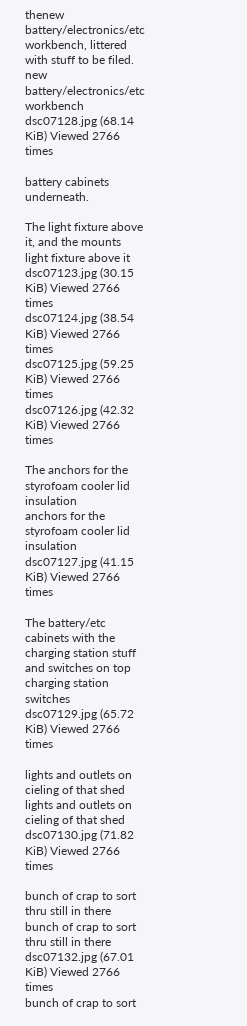thenew battery/electronics/etc workbench, littered with stuff to be filed.
new battery/electronics/etc workbench
dsc07128.jpg (68.14 KiB) Viewed 2766 times

battery cabinets underneath.

The light fixture above it, and the mounts
light fixture above it
dsc07123.jpg (30.15 KiB) Viewed 2766 times
dsc07124.jpg (38.54 KiB) Viewed 2766 times
dsc07125.jpg (59.25 KiB) Viewed 2766 times
dsc07126.jpg (42.32 KiB) Viewed 2766 times

The anchors for the styrofoam cooler lid insulation
anchors for the styrofoam cooler lid insulation
dsc07127.jpg (41.15 KiB) Viewed 2766 times

The battery/etc cabinets with the charging station stuff and switches on top
charging station switches
dsc07129.jpg (65.72 KiB) Viewed 2766 times

lights and outlets on cieling of that shed
lights and outlets on cieling of that shed
dsc07130.jpg (71.82 KiB) Viewed 2766 times

bunch of crap to sort thru still in there
bunch of crap to sort thru still in there
dsc07132.jpg (67.01 KiB) Viewed 2766 times
bunch of crap to sort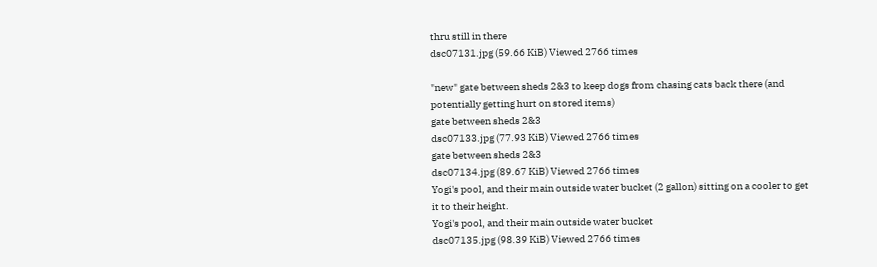thru still in there
dsc07131.jpg (59.66 KiB) Viewed 2766 times

"new" gate between sheds 2&3 to keep dogs from chasing cats back there (and potentially getting hurt on stored items)
gate between sheds 2&3
dsc07133.jpg (77.93 KiB) Viewed 2766 times
gate between sheds 2&3
dsc07134.jpg (89.67 KiB) Viewed 2766 times
Yogi's pool, and their main outside water bucket (2 gallon) sitting on a cooler to get it to their height.
Yogi's pool, and their main outside water bucket
dsc07135.jpg (98.39 KiB) Viewed 2766 times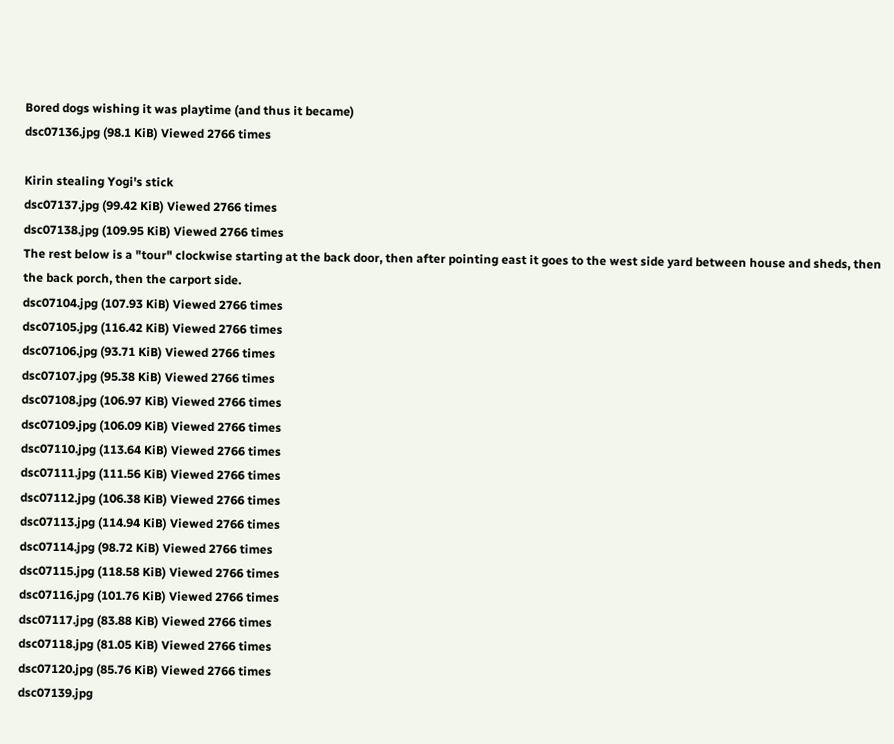Bored dogs wishing it was playtime (and thus it became)
dsc07136.jpg (98.1 KiB) Viewed 2766 times

Kirin stealing Yogi's stick
dsc07137.jpg (99.42 KiB) Viewed 2766 times
dsc07138.jpg (109.95 KiB) Viewed 2766 times
The rest below is a "tour" clockwise starting at the back door, then after pointing east it goes to the west side yard between house and sheds, then the back porch, then the carport side.
dsc07104.jpg (107.93 KiB) Viewed 2766 times
dsc07105.jpg (116.42 KiB) Viewed 2766 times
dsc07106.jpg (93.71 KiB) Viewed 2766 times
dsc07107.jpg (95.38 KiB) Viewed 2766 times
dsc07108.jpg (106.97 KiB) Viewed 2766 times
dsc07109.jpg (106.09 KiB) Viewed 2766 times
dsc07110.jpg (113.64 KiB) Viewed 2766 times
dsc07111.jpg (111.56 KiB) Viewed 2766 times
dsc07112.jpg (106.38 KiB) Viewed 2766 times
dsc07113.jpg (114.94 KiB) Viewed 2766 times
dsc07114.jpg (98.72 KiB) Viewed 2766 times
dsc07115.jpg (118.58 KiB) Viewed 2766 times
dsc07116.jpg (101.76 KiB) Viewed 2766 times
dsc07117.jpg (83.88 KiB) Viewed 2766 times
dsc07118.jpg (81.05 KiB) Viewed 2766 times
dsc07120.jpg (85.76 KiB) Viewed 2766 times
dsc07139.jpg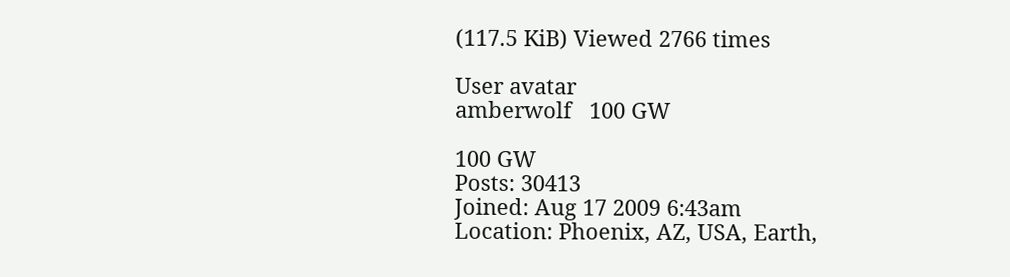(117.5 KiB) Viewed 2766 times

User avatar
amberwolf   100 GW

100 GW
Posts: 30413
Joined: Aug 17 2009 6:43am
Location: Phoenix, AZ, USA, Earth,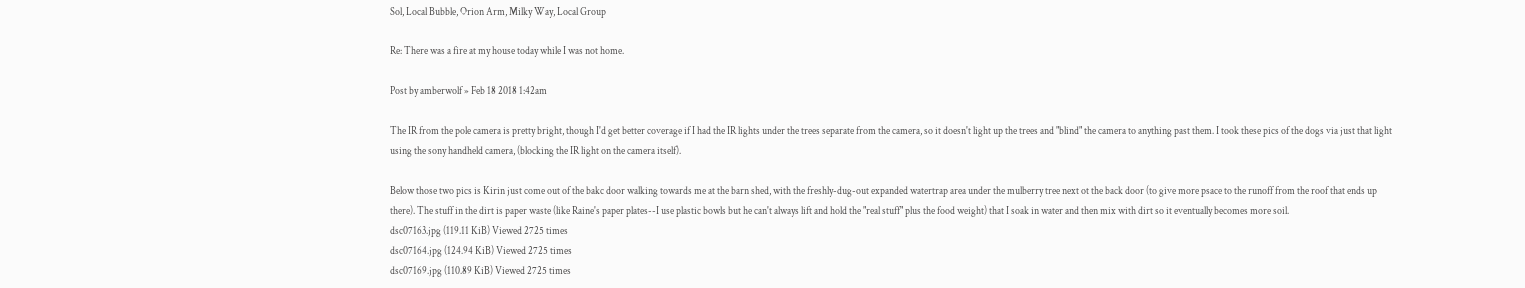Sol, Local Bubble, Orion Arm, Milky Way, Local Group

Re: There was a fire at my house today while I was not home.

Post by amberwolf » Feb 18 2018 1:42am

The IR from the pole camera is pretty bright, though I'd get better coverage if I had the IR lights under the trees separate from the camera, so it doesn't light up the trees and "blind" the camera to anything past them. I took these pics of the dogs via just that light using the sony handheld camera, (blocking the IR light on the camera itself).

Below those two pics is Kirin just come out of the bakc door walking towards me at the barn shed, with the freshly-dug-out expanded watertrap area under the mulberry tree next ot the back door (to give more psace to the runoff from the roof that ends up there). The stuff in the dirt is paper waste (like Raine's paper plates--I use plastic bowls but he can't always lift and hold the "real stuff" plus the food weight) that I soak in water and then mix with dirt so it eventually becomes more soil.
dsc07163.jpg (119.11 KiB) Viewed 2725 times
dsc07164.jpg (124.94 KiB) Viewed 2725 times
dsc07169.jpg (110.89 KiB) Viewed 2725 times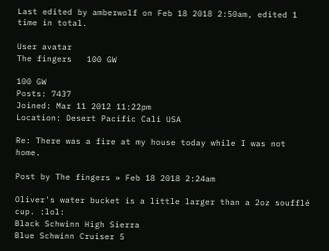Last edited by amberwolf on Feb 18 2018 2:50am, edited 1 time in total.

User avatar
The fingers   100 GW

100 GW
Posts: 7437
Joined: Mar 11 2012 11:22pm
Location: Desert Pacific Cali USA

Re: There was a fire at my house today while I was not home.

Post by The fingers » Feb 18 2018 2:24am

Oliver's water bucket is a little larger than a 2oz soufflé cup. :lol:
Black Schwinn High Sierra
Blue Schwinn Cruiser 5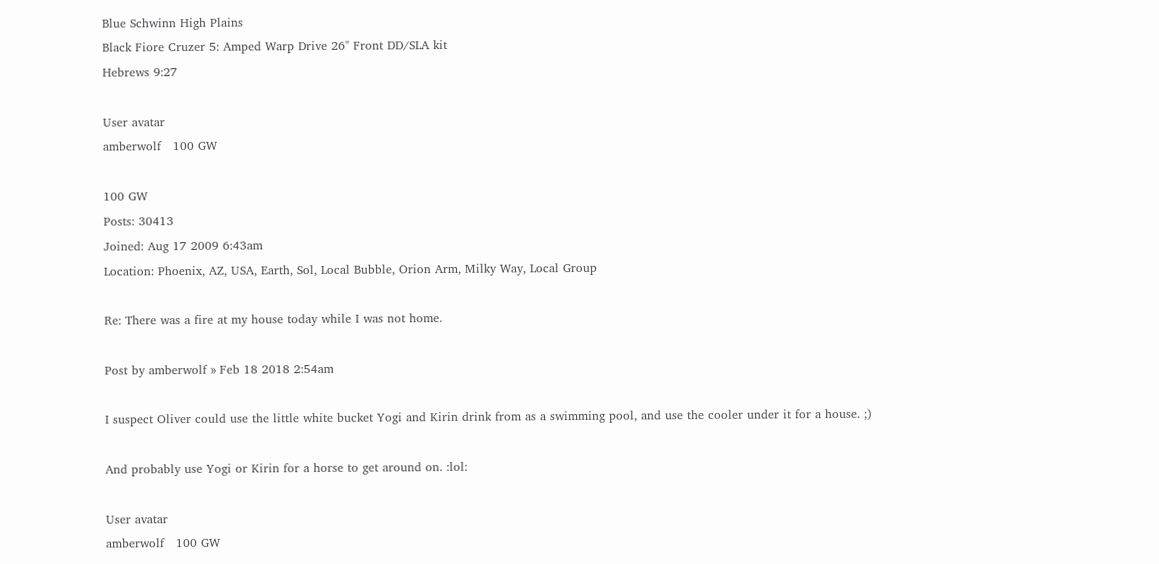Blue Schwinn High Plains
Black Fiore Cruzer 5: Amped Warp Drive 26" Front DD/SLA kit
Hebrews 9:27

User avatar
amberwolf   100 GW

100 GW
Posts: 30413
Joined: Aug 17 2009 6:43am
Location: Phoenix, AZ, USA, Earth, Sol, Local Bubble, Orion Arm, Milky Way, Local Group

Re: There was a fire at my house today while I was not home.

Post by amberwolf » Feb 18 2018 2:54am

I suspect Oliver could use the little white bucket Yogi and Kirin drink from as a swimming pool, and use the cooler under it for a house. ;)

And probably use Yogi or Kirin for a horse to get around on. :lol:

User avatar
amberwolf   100 GW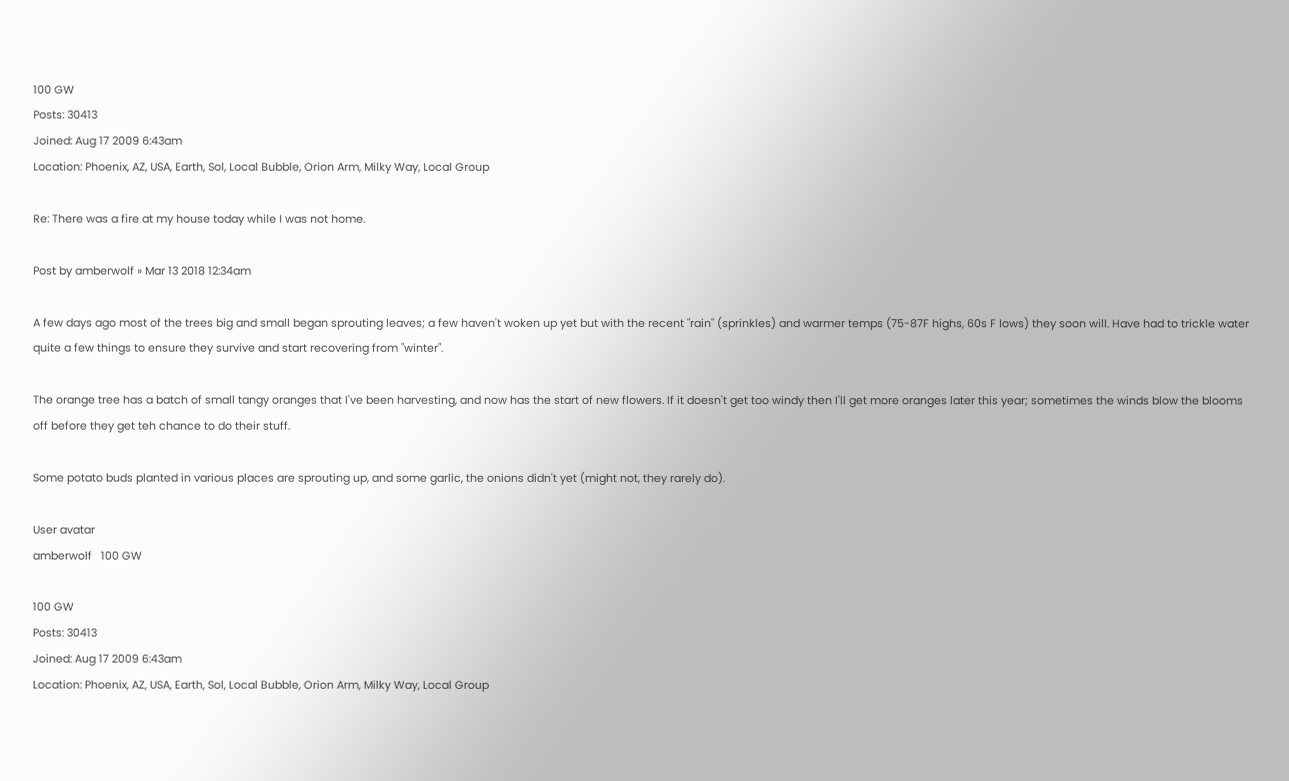100 GW
Posts: 30413
Joined: Aug 17 2009 6:43am
Location: Phoenix, AZ, USA, Earth, Sol, Local Bubble, Orion Arm, Milky Way, Local Group

Re: There was a fire at my house today while I was not home.

Post by amberwolf » Mar 13 2018 12:34am

A few days ago most of the trees big and small began sprouting leaves; a few haven't woken up yet but with the recent "rain" (sprinkles) and warmer temps (75-87F highs, 60s F lows) they soon will. Have had to trickle water quite a few things to ensure they survive and start recovering from "winter".

The orange tree has a batch of small tangy oranges that I've been harvesting, and now has the start of new flowers. If it doesn't get too windy then I'll get more oranges later this year; sometimes the winds blow the blooms off before they get teh chance to do their stuff.

Some potato buds planted in various places are sprouting up, and some garlic, the onions didn't yet (might not, they rarely do).

User avatar
amberwolf   100 GW

100 GW
Posts: 30413
Joined: Aug 17 2009 6:43am
Location: Phoenix, AZ, USA, Earth, Sol, Local Bubble, Orion Arm, Milky Way, Local Group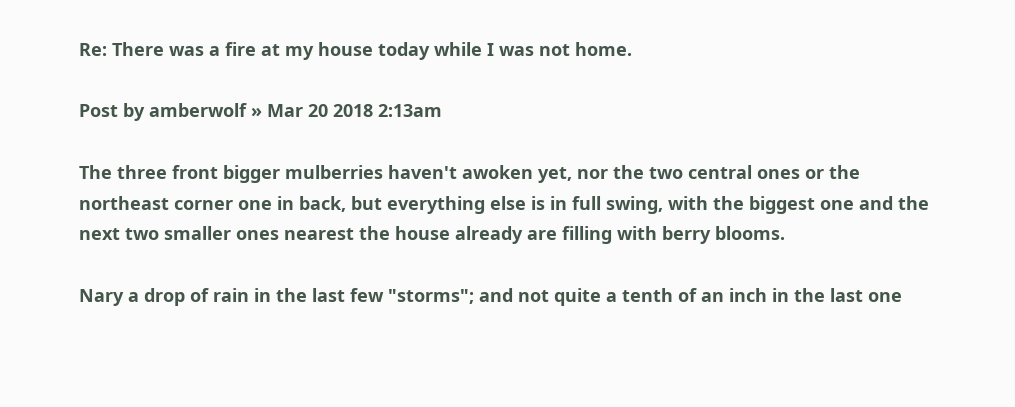Re: There was a fire at my house today while I was not home.

Post by amberwolf » Mar 20 2018 2:13am

The three front bigger mulberries haven't awoken yet, nor the two central ones or the northeast corner one in back, but everything else is in full swing, with the biggest one and the next two smaller ones nearest the house already are filling with berry blooms.

Nary a drop of rain in the last few "storms"; and not quite a tenth of an inch in the last one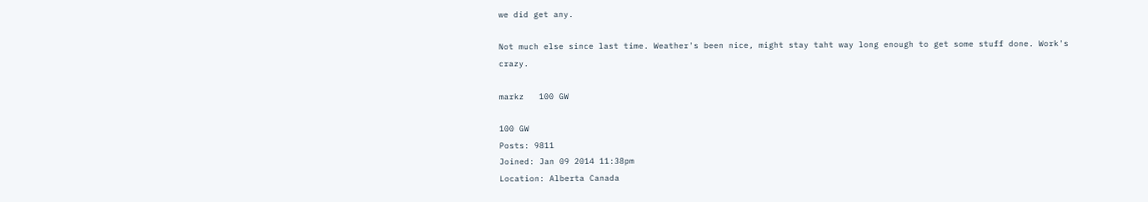we did get any.

Not much else since last time. Weather's been nice, might stay taht way long enough to get some stuff done. Work's crazy.

markz   100 GW

100 GW
Posts: 9811
Joined: Jan 09 2014 11:38pm
Location: Alberta Canada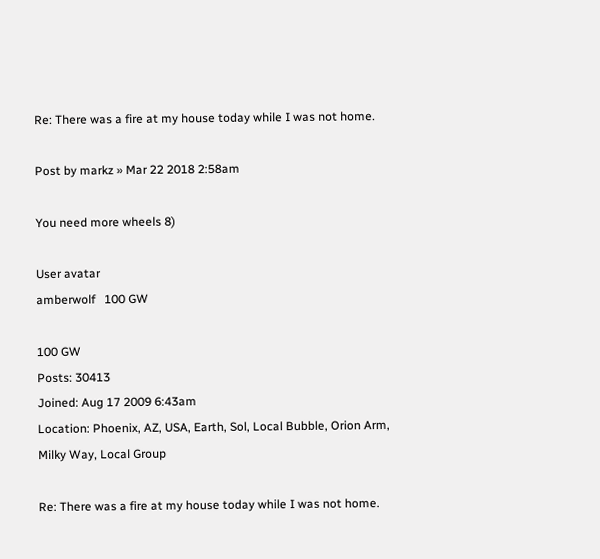Re: There was a fire at my house today while I was not home.

Post by markz » Mar 22 2018 2:58am

You need more wheels 8)

User avatar
amberwolf   100 GW

100 GW
Posts: 30413
Joined: Aug 17 2009 6:43am
Location: Phoenix, AZ, USA, Earth, Sol, Local Bubble, Orion Arm, Milky Way, Local Group

Re: There was a fire at my house today while I was not home.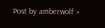Post by amberwolf »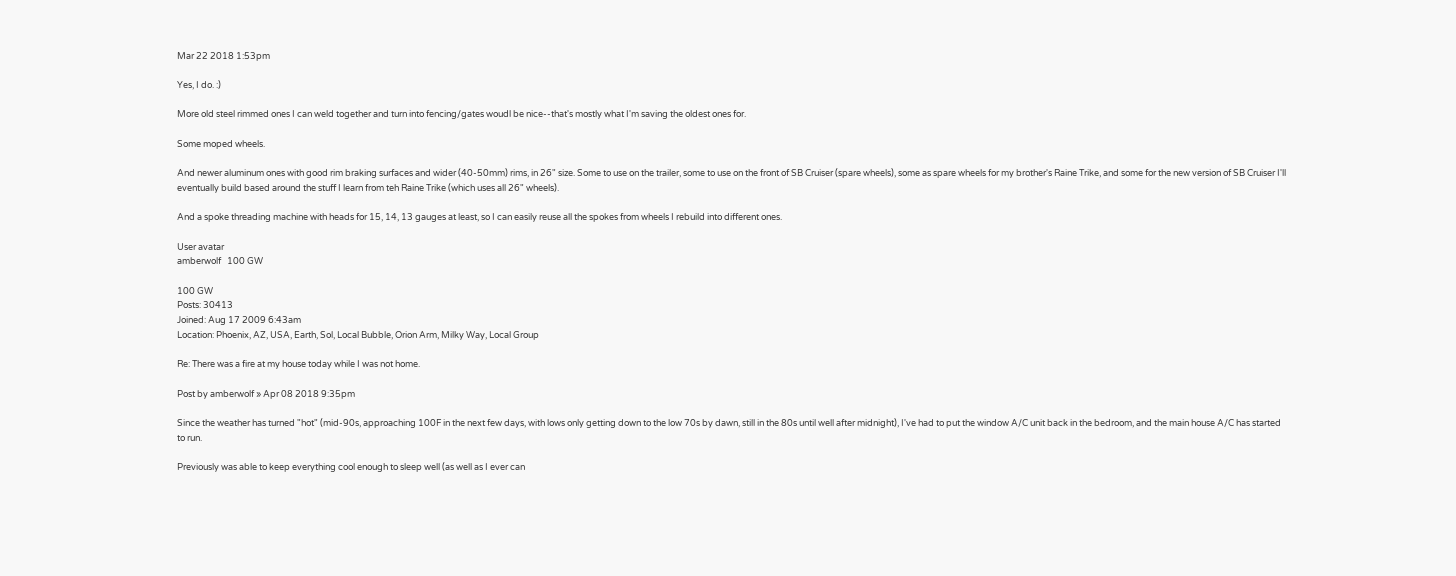Mar 22 2018 1:53pm

Yes, I do. :)

More old steel rimmed ones I can weld together and turn into fencing/gates woudl be nice--that's mostly what I'm saving the oldest ones for.

Some moped wheels.

And newer aluminum ones with good rim braking surfaces and wider (40-50mm) rims, in 26" size. Some to use on the trailer, some to use on the front of SB Cruiser (spare wheels), some as spare wheels for my brother's Raine Trike, and some for the new version of SB Cruiser I'll eventually build based around the stuff I learn from teh Raine Trike (which uses all 26" wheels).

And a spoke threading machine with heads for 15, 14, 13 gauges at least, so I can easily reuse all the spokes from wheels I rebuild into different ones.

User avatar
amberwolf   100 GW

100 GW
Posts: 30413
Joined: Aug 17 2009 6:43am
Location: Phoenix, AZ, USA, Earth, Sol, Local Bubble, Orion Arm, Milky Way, Local Group

Re: There was a fire at my house today while I was not home.

Post by amberwolf » Apr 08 2018 9:35pm

Since the weather has turned "hot" (mid-90s, approaching 100F in the next few days, with lows only getting down to the low 70s by dawn, still in the 80s until well after midnight), I've had to put the window A/C unit back in the bedroom, and the main house A/C has started to run.

Previously was able to keep everything cool enough to sleep well (as well as I ever can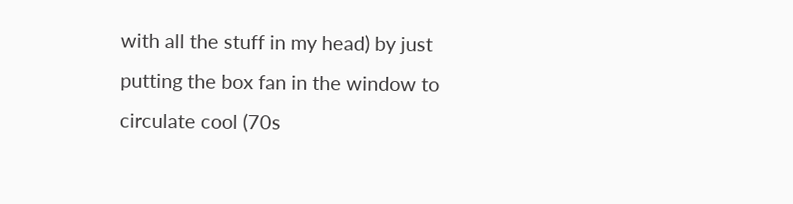with all the stuff in my head) by just putting the box fan in the window to circulate cool (70s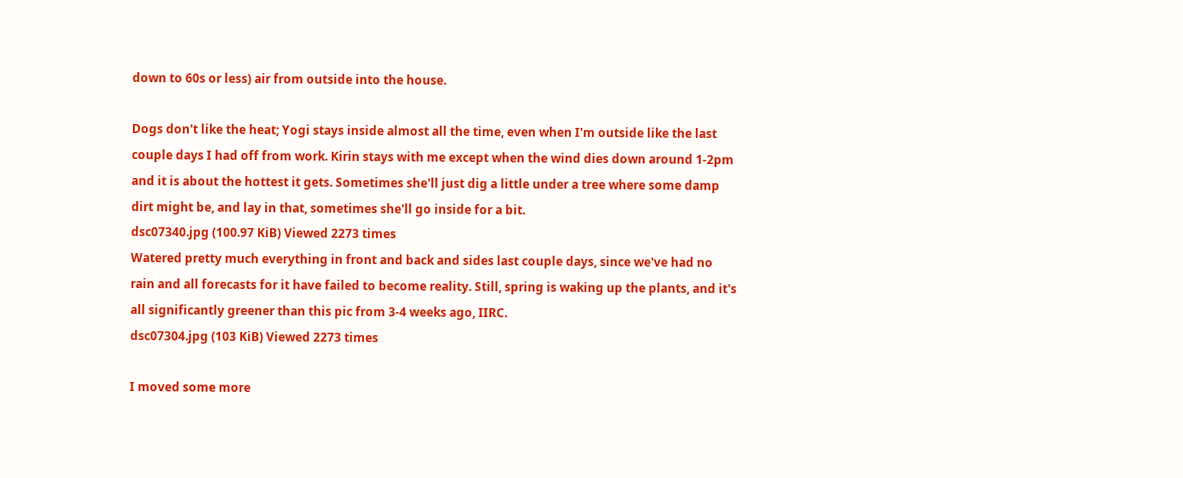down to 60s or less) air from outside into the house.

Dogs don't like the heat; Yogi stays inside almost all the time, even when I'm outside like the last couple days I had off from work. Kirin stays with me except when the wind dies down around 1-2pm and it is about the hottest it gets. Sometimes she'll just dig a little under a tree where some damp dirt might be, and lay in that, sometimes she'll go inside for a bit.
dsc07340.jpg (100.97 KiB) Viewed 2273 times
Watered pretty much everything in front and back and sides last couple days, since we've had no rain and all forecasts for it have failed to become reality. Still, spring is waking up the plants, and it's all significantly greener than this pic from 3-4 weeks ago, IIRC.
dsc07304.jpg (103 KiB) Viewed 2273 times

I moved some more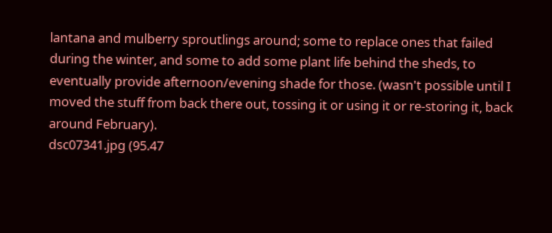lantana and mulberry sproutlings around; some to replace ones that failed during the winter, and some to add some plant life behind the sheds, to eventually provide afternoon/evening shade for those. (wasn't possible until I moved the stuff from back there out, tossing it or using it or re-storing it, back around February).
dsc07341.jpg (95.47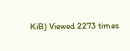KiB) Viewed 2273 times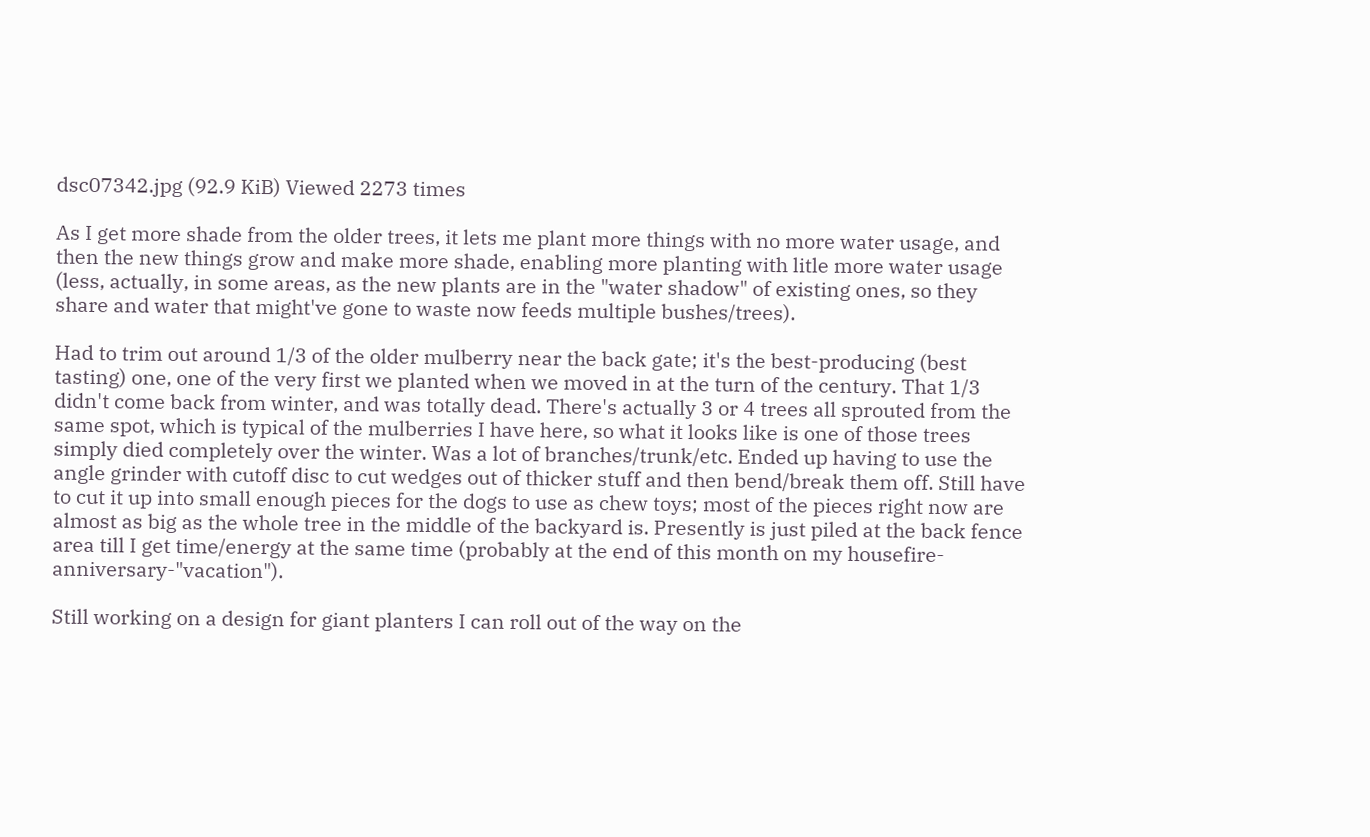dsc07342.jpg (92.9 KiB) Viewed 2273 times

As I get more shade from the older trees, it lets me plant more things with no more water usage, and then the new things grow and make more shade, enabling more planting with litle more water usage (less, actually, in some areas, as the new plants are in the "water shadow" of existing ones, so they share and water that might've gone to waste now feeds multiple bushes/trees).

Had to trim out around 1/3 of the older mulberry near the back gate; it's the best-producing (best tasting) one, one of the very first we planted when we moved in at the turn of the century. That 1/3 didn't come back from winter, and was totally dead. There's actually 3 or 4 trees all sprouted from the same spot, which is typical of the mulberries I have here, so what it looks like is one of those trees simply died completely over the winter. Was a lot of branches/trunk/etc. Ended up having to use the angle grinder with cutoff disc to cut wedges out of thicker stuff and then bend/break them off. Still have to cut it up into small enough pieces for the dogs to use as chew toys; most of the pieces right now are almost as big as the whole tree in the middle of the backyard is. Presently is just piled at the back fence area till I get time/energy at the same time (probably at the end of this month on my housefire-anniversary-"vacation").

Still working on a design for giant planters I can roll out of the way on the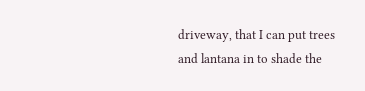driveway, that I can put trees and lantana in to shade the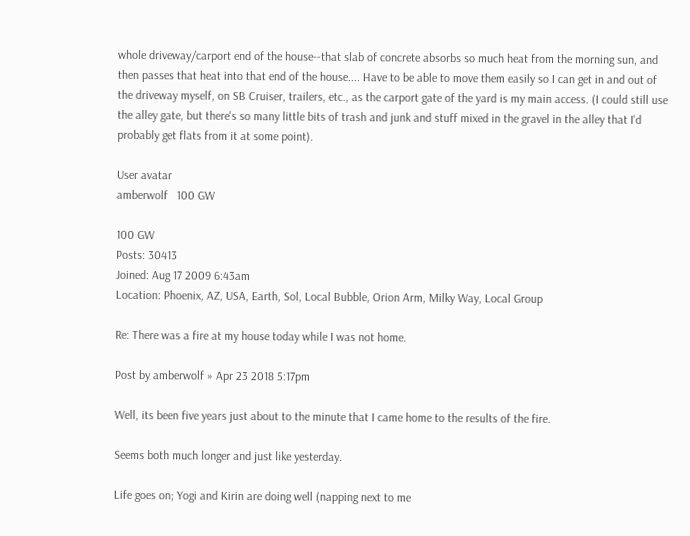whole driveway/carport end of the house--that slab of concrete absorbs so much heat from the morning sun, and then passes that heat into that end of the house.... Have to be able to move them easily so I can get in and out of the driveway myself, on SB Cruiser, trailers, etc., as the carport gate of the yard is my main access. (I could still use the alley gate, but there's so many little bits of trash and junk and stuff mixed in the gravel in the alley that I'd probably get flats from it at some point).

User avatar
amberwolf   100 GW

100 GW
Posts: 30413
Joined: Aug 17 2009 6:43am
Location: Phoenix, AZ, USA, Earth, Sol, Local Bubble, Orion Arm, Milky Way, Local Group

Re: There was a fire at my house today while I was not home.

Post by amberwolf » Apr 23 2018 5:17pm

Well, its been five years just about to the minute that I came home to the results of the fire.

Seems both much longer and just like yesterday.

Life goes on; Yogi and Kirin are doing well (napping next to me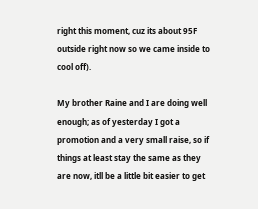right this moment, cuz its about 95F outside right now so we came inside to cool off).

My brother Raine and I are doing well enough; as of yesterday I got a promotion and a very small raise, so if things at least stay the same as they are now, itll be a little bit easier to get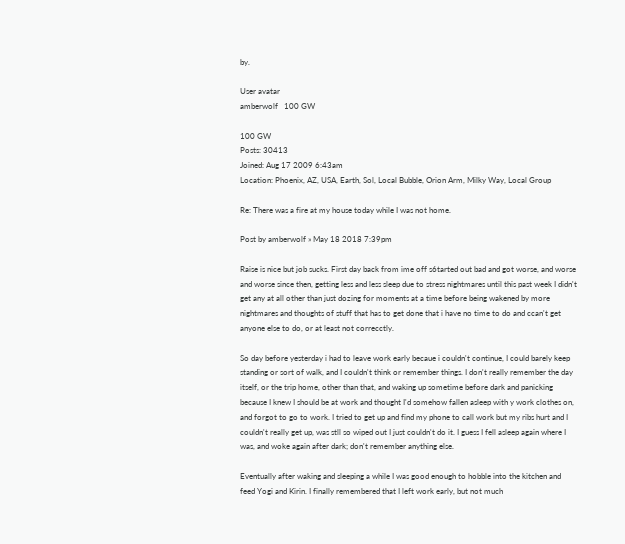by.

User avatar
amberwolf   100 GW

100 GW
Posts: 30413
Joined: Aug 17 2009 6:43am
Location: Phoenix, AZ, USA, Earth, Sol, Local Bubble, Orion Arm, Milky Way, Local Group

Re: There was a fire at my house today while I was not home.

Post by amberwolf » May 18 2018 7:39pm

Raise is nice but job sucks. First day back from ime off s6tarted out bad and got worse, and worse and worse since then, getting less and less sleep due to stress nightmares until this past week I didn't get any at all other than just dozing for moments at a time before being wakened by more nightmares and thoughts of stuff that has to get done that i have no time to do and ccan't get anyone else to do, or at least not correcctly.

So day before yesterday i had to leave work early becaue i couldn't continue, I could barely keep standing or sort of walk, and I couldn't think or remember things. I don't really remember the day itself, or the trip home, other than that, and waking up sometime before dark and panicking because I knew I should be at work and thought I'd somehow fallen asleep with y work clothes on, and forgot to go to work. I tried to get up and find my phone to call work but my ribs hurt and I couldn't really get up, was stll so wiped out I just couldn't do it. I guess I fell asleep again where I was, and woke again after dark; don't remember anything else.

Eventually after waking and sleeping a while I was good enough to hobble into the kitchen and feed Yogi and Kirin. I finally remembered that I left work early, but not much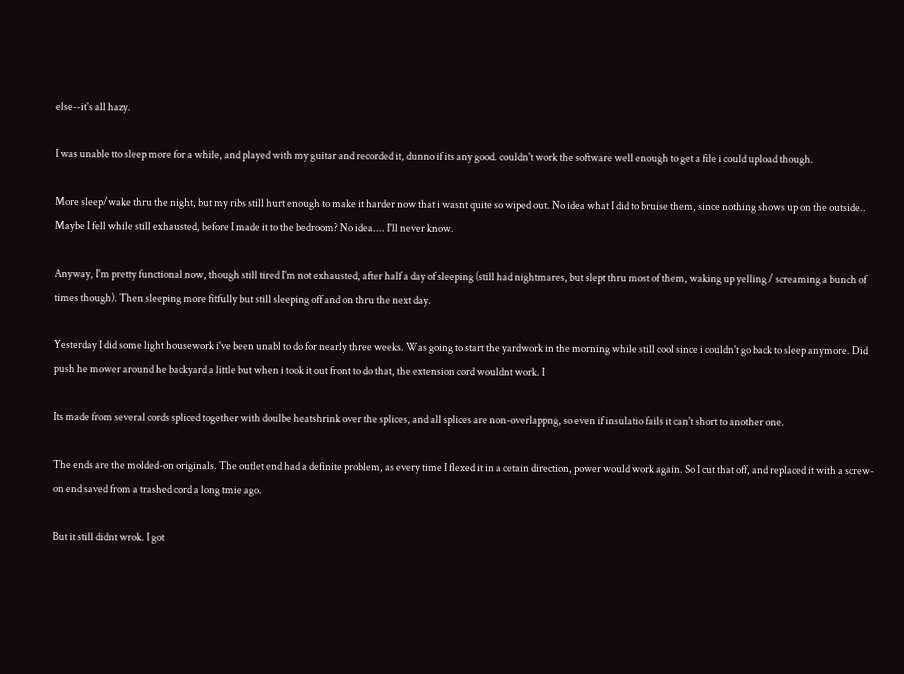else--it's all hazy.

I was unable tto sleep more for a while, and played with my guitar and recorded it, dunno if its any good. couldn't work the software well enough to get a file i could upload though.

More sleep/wake thru the night, but my ribs still hurt enough to make it harder now that i wasnt quite so wiped out. No idea what I did to bruise them, since nothing shows up on the outside.. Maybe I fell while still exhausted, before I made it to the bedroom? No idea.... I'll never know.

Anyway, I'm pretty functional now, though still tired I'm not exhausted, after half a day of sleeping (still had nightmares, but slept thru most of them, waking up yelling / screaming a bunch of times though). Then sleeping more fitfully but still sleeping off and on thru the next day.

Yesterday I did some light housework i've been unabl to do for nearly three weeks. Was going to start the yardwork in the morning while still cool since i couldn't go back to sleep anymore. Did push he mower around he backyard a little but when i took it out front to do that, the extension cord wouldnt work. I

Its made from several cords spliced together with doulbe heatshrink over the splices, and all splices are non-overlappng, so even if insulatio fails it can't short to another one.

The ends are the molded-on originals. The outlet end had a definite problem, as every time I flexed it in a cetain direction, power would work again. So I cut that off, and replaced it with a screw-on end saved from a trashed cord a long tmie ago.

But it still didnt wrok. I got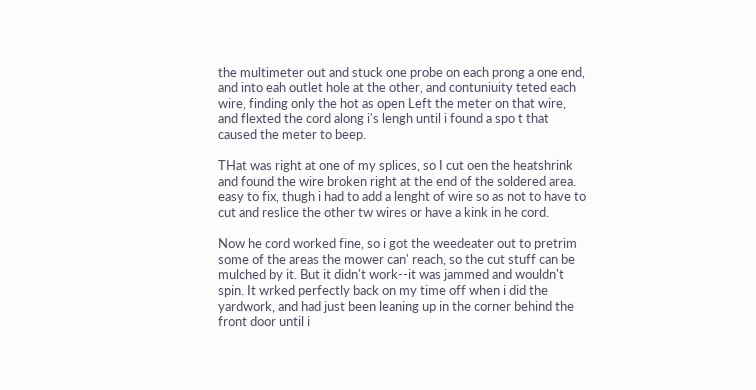the multimeter out and stuck one probe on each prong a one end, and into eah outlet hole at the other, and contuniuity teted each wire, finding only the hot as open Left the meter on that wire, and flexted the cord along i's lengh until i found a spo t that caused the meter to beep.

THat was right at one of my splices, so I cut oen the heatshrink and found the wire broken right at the end of the soldered area. easy to fix, thugh i had to add a lenght of wire so as not to have to cut and reslice the other tw wires or have a kink in he cord.

Now he cord worked fine, so i got the weedeater out to pretrim some of the areas the mower can' reach, so the cut stuff can be mulched by it. But it didn't work--it was jammed and wouldn't spin. It wrked perfectly back on my time off when i did the yardwork, and had just been leaning up in the corner behind the front door until i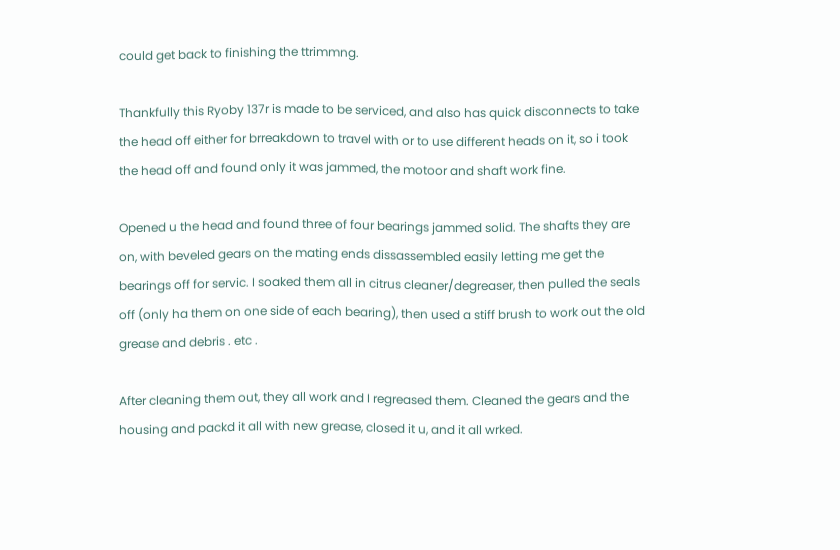could get back to finishing the ttrimmng.

Thankfully this Ryoby 137r is made to be serviced, and also has quick disconnects to take the head off either for brreakdown to travel with or to use different heads on it, so i took the head off and found only it was jammed, the motoor and shaft work fine.

Opened u the head and found three of four bearings jammed solid. The shafts they are on, with beveled gears on the mating ends dissassembled easily letting me get the bearings off for servic. I soaked them all in citrus cleaner/degreaser, then pulled the seals off (only ha them on one side of each bearing), then used a stiff brush to work out the old grease and debris . etc .

After cleaning them out, they all work and I regreased them. Cleaned the gears and the housing and packd it all with new grease, closed it u, and it all wrked.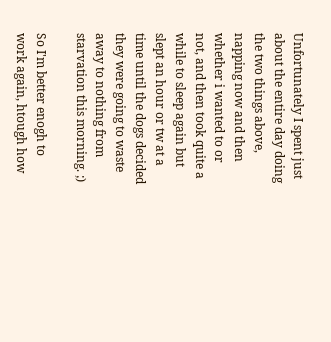Unfortunately I spent just about the entire day doing the two things above, napping now and then whether i wanted to or not, and then took quite a while to sleep again but slept an hour or tw at a time until the dogs decided they were going to waste away to nothing from starvation this morning. ;)

So I'm better enogh to work again, htough how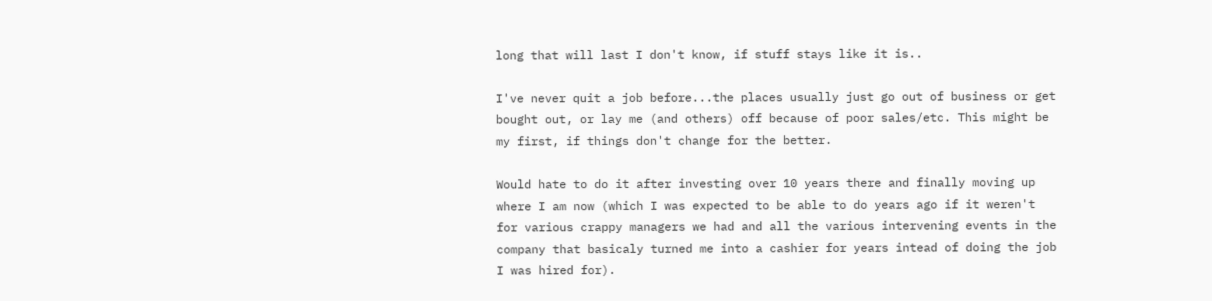long that will last I don't know, if stuff stays like it is..

I've never quit a job before...the places usually just go out of business or get bought out, or lay me (and others) off because of poor sales/etc. This might be my first, if things don't change for the better.

Would hate to do it after investing over 10 years there and finally moving up where I am now (which I was expected to be able to do years ago if it weren't for various crappy managers we had and all the various intervening events in the company that basicaly turned me into a cashier for years intead of doing the job I was hired for).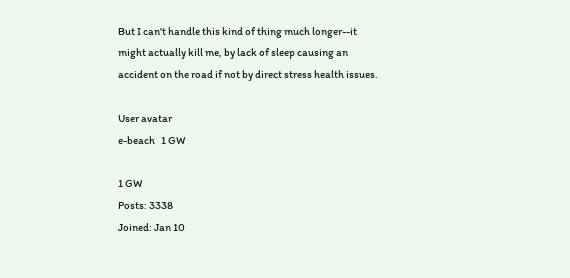But I can't handle this kind of thing much longer--it might actually kill me, by lack of sleep causing an accident on the road if not by direct stress health issues.

User avatar
e-beach   1 GW

1 GW
Posts: 3338
Joined: Jan 10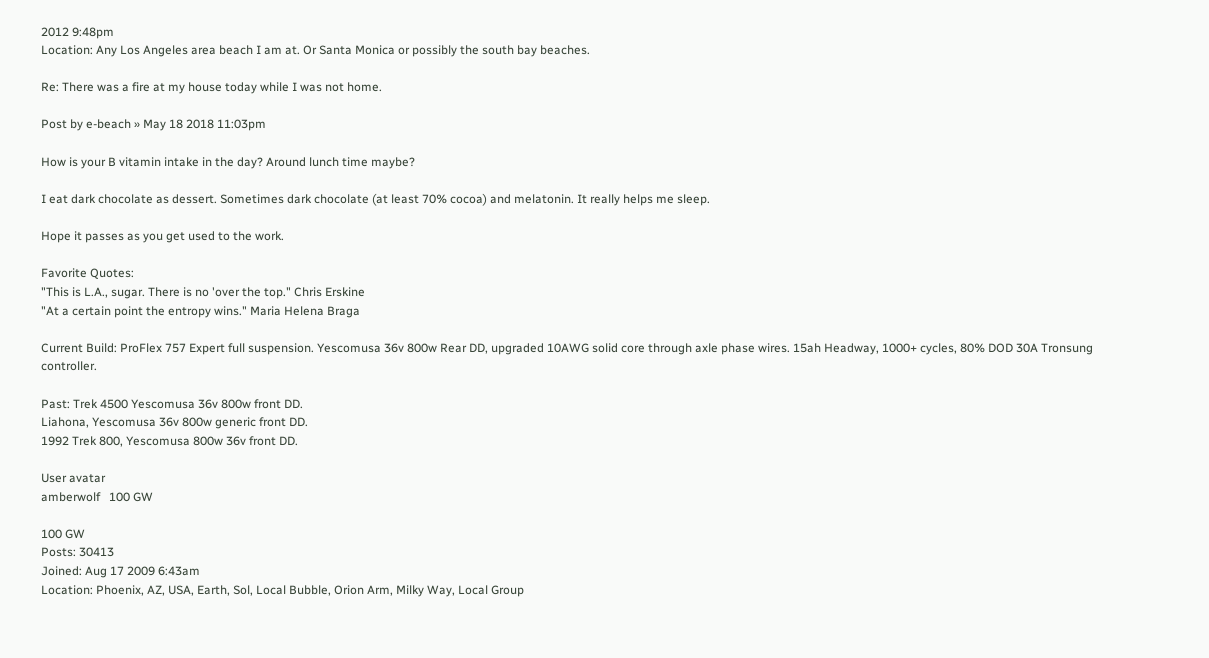2012 9:48pm
Location: Any Los Angeles area beach I am at. Or Santa Monica or possibly the south bay beaches.

Re: There was a fire at my house today while I was not home.

Post by e-beach » May 18 2018 11:03pm

How is your B vitamin intake in the day? Around lunch time maybe?

I eat dark chocolate as dessert. Sometimes dark chocolate (at least 70% cocoa) and melatonin. It really helps me sleep.

Hope it passes as you get used to the work.

Favorite Quotes:
"This is L.A., sugar. There is no 'over the top." Chris Erskine
"At a certain point the entropy wins." Maria Helena Braga

Current Build: ProFlex 757 Expert full suspension. Yescomusa 36v 800w Rear DD, upgraded 10AWG solid core through axle phase wires. 15ah Headway, 1000+ cycles, 80% DOD 30A Tronsung controller.

Past: Trek 4500 Yescomusa 36v 800w front DD.
Liahona, Yescomusa 36v 800w generic front DD.
1992 Trek 800, Yescomusa 800w 36v front DD.

User avatar
amberwolf   100 GW

100 GW
Posts: 30413
Joined: Aug 17 2009 6:43am
Location: Phoenix, AZ, USA, Earth, Sol, Local Bubble, Orion Arm, Milky Way, Local Group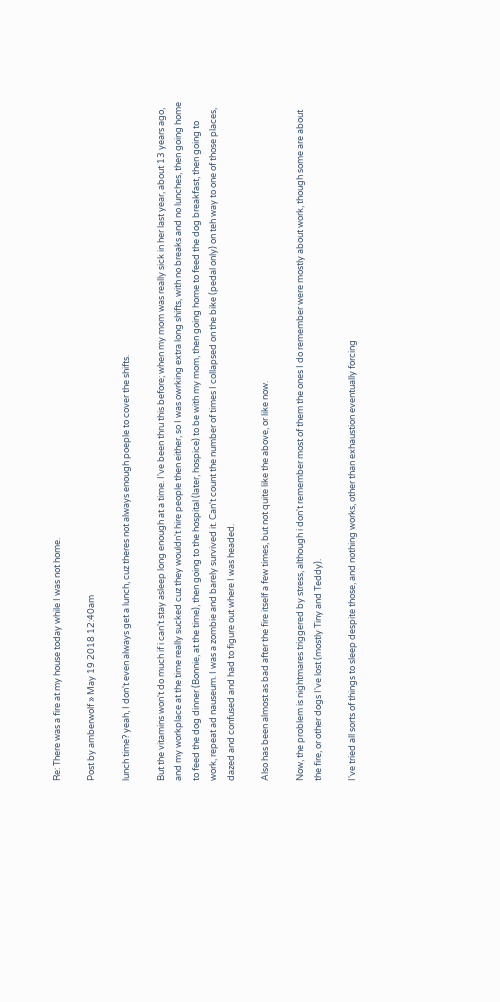Re: There was a fire at my house today while I was not home.

Post by amberwolf » May 19 2018 12:40am

lunch time? yeah, I don't even always get a lunch, cuz theres not always enough poeple to cover the shifts.

But the vitamins won't do much if i can't stay asleep long enough at a time. I've been thru this before; when my mom was really sick in her last year, about 13 years ago, and my workplace at the time really sucked cuz they wouldn't hire people then either, so I was owrking extra long shifts, with no breaks and no lunches, then going home to feed the dog dinner (Bonnie, at the time), then going to the hospital (later, hospice) to be with my mom, then going home to feed the dog breakfast, then going to work, repeat ad nauseum. I was a zombie and barely survived it. Can't count the number of times I collapsed on the bike (pedal only) on teh way to one of those places, dazed and confused and had to figure out where I was headed.

Also has been almost as bad after the fire itself a few times, but not quite like the above, or like now.

Now, the problem is nightmares triggered by stress, although i don't remember most of them the ones I do remember were mostly about work, though some are about the fire, or other dogs I've lost (mostly Tiny and Teddy).

I've tried all sorts of things to sleep despite those, and nothing works, other than exhaustion eventually forcing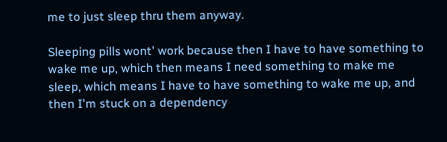me to just sleep thru them anyway.

Sleeping pills wont' work because then I have to have something to wake me up, which then means I need something to make me sleep, which means I have to have something to wake me up, and then I'm stuck on a dependency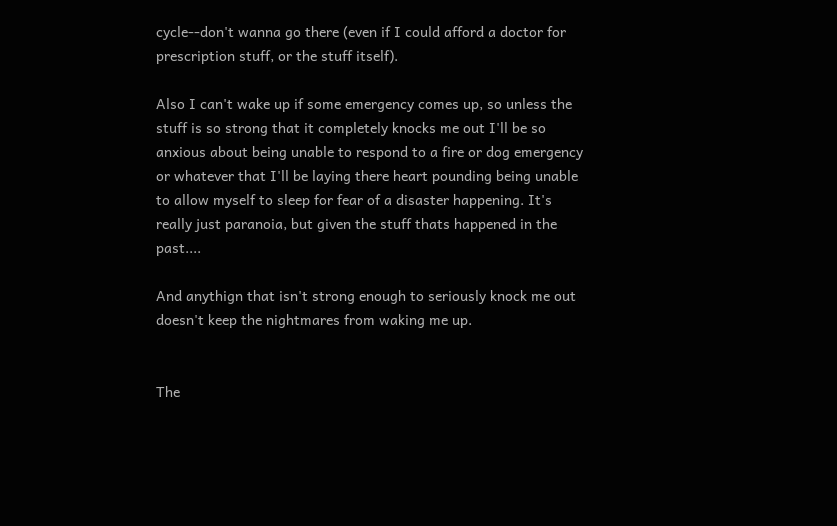cycle--don't wanna go there (even if I could afford a doctor for prescription stuff, or the stuff itself).

Also I can't wake up if some emergency comes up, so unless the stuff is so strong that it completely knocks me out I'll be so anxious about being unable to respond to a fire or dog emergency or whatever that I'll be laying there heart pounding being unable to allow myself to sleep for fear of a disaster happening. It's really just paranoia, but given the stuff thats happened in the past....

And anythign that isn't strong enough to seriously knock me out doesn't keep the nightmares from waking me up.


The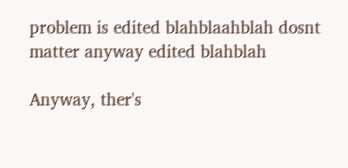problem is edited blahblaahblah dosnt matter anyway edited blahblah

Anyway, ther's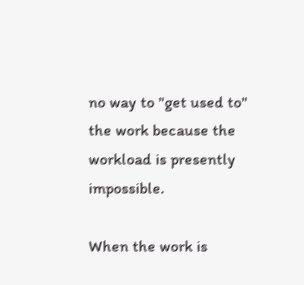no way to "get used to" the work because the workload is presently impossible.

When the work is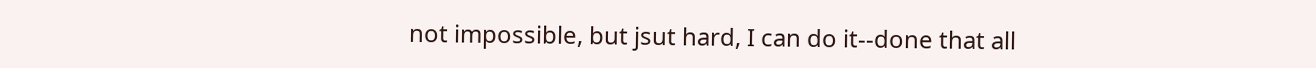not impossible, but jsut hard, I can do it--done that all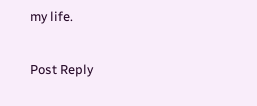my life.

Post Reply